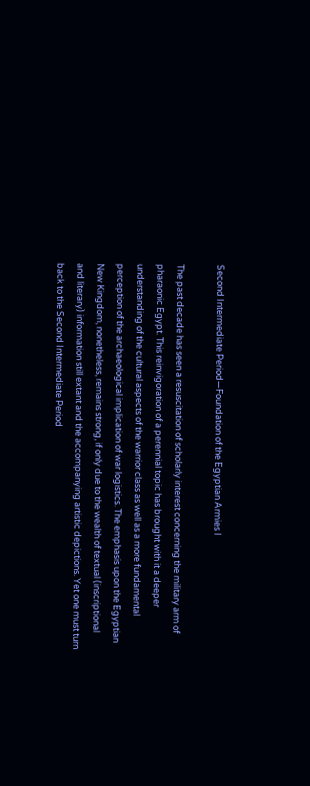Second Intermediate Period—Foundation of the Egyptian Armies I

The past decade has seen a resuscitation of scholarly interest concerning the military arm of pharaonic Egypt. This reinvigoration of a perennial topic has brought with it a deeper understanding of the cultural aspects of the warrior class as well as a more fundamental perception of the archaeological implication of war logistics. The emphasis upon the Egyptian New Kingdom, nonetheless, remains strong, if only due to the wealth of textual (inscriptional and literary) information still extant and the accompanying artistic depictions. Yet one must turn back to the Second Intermediate Period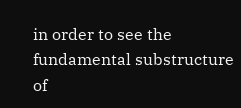in order to see the fundamental substructure of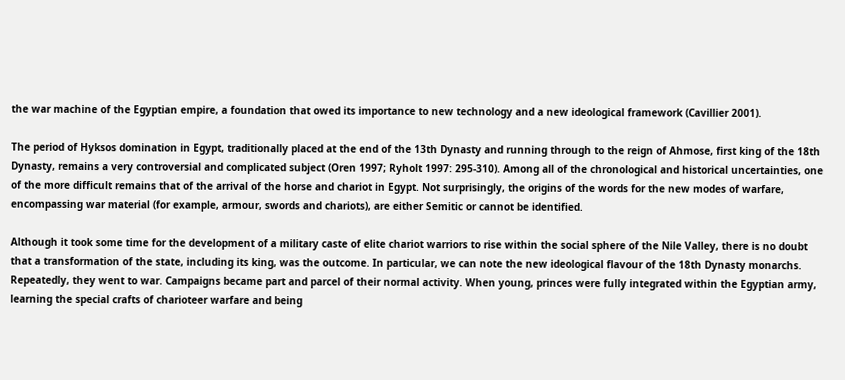the war machine of the Egyptian empire, a foundation that owed its importance to new technology and a new ideological framework (Cavillier 2001).

The period of Hyksos domination in Egypt, traditionally placed at the end of the 13th Dynasty and running through to the reign of Ahmose, first king of the 18th Dynasty, remains a very controversial and complicated subject (Oren 1997; Ryholt 1997: 295-310). Among all of the chronological and historical uncertainties, one of the more difficult remains that of the arrival of the horse and chariot in Egypt. Not surprisingly, the origins of the words for the new modes of warfare, encompassing war material (for example, armour, swords and chariots), are either Semitic or cannot be identified.

Although it took some time for the development of a military caste of elite chariot warriors to rise within the social sphere of the Nile Valley, there is no doubt that a transformation of the state, including its king, was the outcome. In particular, we can note the new ideological flavour of the 18th Dynasty monarchs. Repeatedly, they went to war. Campaigns became part and parcel of their normal activity. When young, princes were fully integrated within the Egyptian army, learning the special crafts of charioteer warfare and being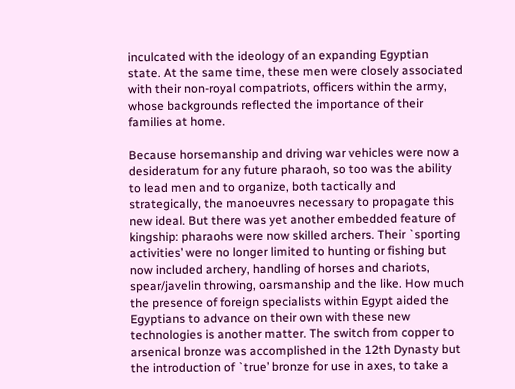inculcated with the ideology of an expanding Egyptian state. At the same time, these men were closely associated with their non-royal compatriots, officers within the army, whose backgrounds reflected the importance of their families at home.

Because horsemanship and driving war vehicles were now a desideratum for any future pharaoh, so too was the ability to lead men and to organize, both tactically and strategically, the manoeuvres necessary to propagate this new ideal. But there was yet another embedded feature of kingship: pharaohs were now skilled archers. Their `sporting activities’ were no longer limited to hunting or fishing but now included archery, handling of horses and chariots, spear/javelin throwing, oarsmanship and the like. How much the presence of foreign specialists within Egypt aided the Egyptians to advance on their own with these new technologies is another matter. The switch from copper to arsenical bronze was accomplished in the 12th Dynasty but the introduction of `true’ bronze for use in axes, to take a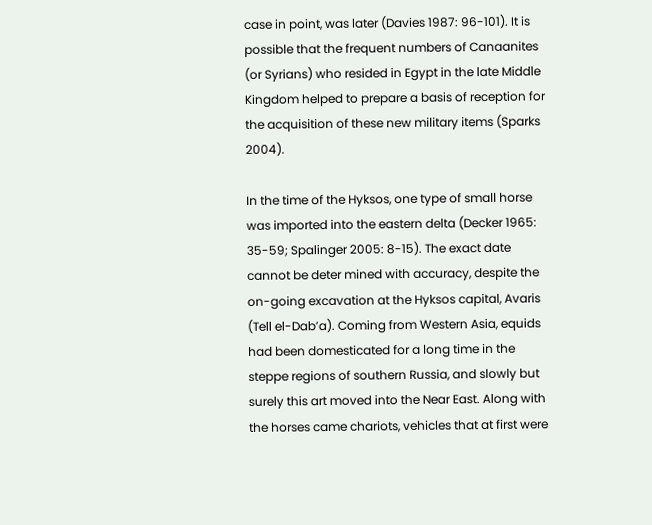case in point, was later (Davies 1987: 96-101). It is possible that the frequent numbers of Canaanites (or Syrians) who resided in Egypt in the late Middle Kingdom helped to prepare a basis of reception for the acquisition of these new military items (Sparks 2004).

In the time of the Hyksos, one type of small horse was imported into the eastern delta (Decker 1965: 35-59; Spalinger 2005: 8-15). The exact date cannot be deter mined with accuracy, despite the on-going excavation at the Hyksos capital, Avaris (Tell el-Dab’a). Coming from Western Asia, equids had been domesticated for a long time in the steppe regions of southern Russia, and slowly but surely this art moved into the Near East. Along with the horses came chariots, vehicles that at first were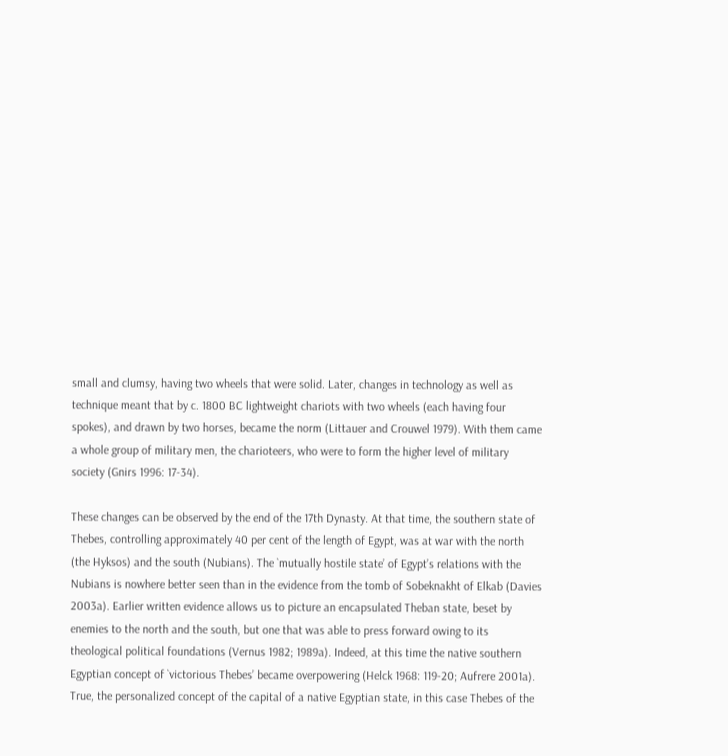small and clumsy, having two wheels that were solid. Later, changes in technology as well as technique meant that by c. 1800 BC lightweight chariots with two wheels (each having four spokes), and drawn by two horses, became the norm (Littauer and Crouwel 1979). With them came a whole group of military men, the charioteers, who were to form the higher level of military society (Gnirs 1996: 17-34).

These changes can be observed by the end of the 17th Dynasty. At that time, the southern state of Thebes, controlling approximately 40 per cent of the length of Egypt, was at war with the north (the Hyksos) and the south (Nubians). The `mutually hostile state’ of Egypt’s relations with the Nubians is nowhere better seen than in the evidence from the tomb of Sobeknakht of Elkab (Davies 2003a). Earlier written evidence allows us to picture an encapsulated Theban state, beset by enemies to the north and the south, but one that was able to press forward owing to its theological political foundations (Vernus 1982; 1989a). Indeed, at this time the native southern Egyptian concept of `victorious Thebes’ became overpowering (Helck 1968: 119-20; Aufrere 2001a). True, the personalized concept of the capital of a native Egyptian state, in this case Thebes of the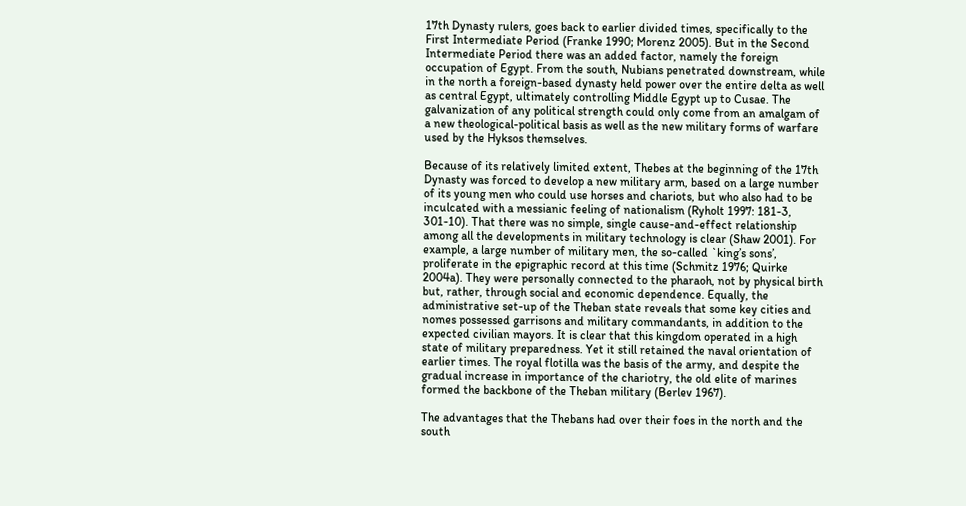17th Dynasty rulers, goes back to earlier divided times, specifically to the First Intermediate Period (Franke 1990; Morenz 2005). But in the Second Intermediate Period there was an added factor, namely the foreign occupation of Egypt. From the south, Nubians penetrated downstream, while in the north a foreign-based dynasty held power over the entire delta as well as central Egypt, ultimately controlling Middle Egypt up to Cusae. The galvanization of any political strength could only come from an amalgam of a new theological-political basis as well as the new military forms of warfare used by the Hyksos themselves.

Because of its relatively limited extent, Thebes at the beginning of the 17th Dynasty was forced to develop a new military arm, based on a large number of its young men who could use horses and chariots, but who also had to be inculcated with a messianic feeling of nationalism (Ryholt 1997: 181-3, 301-10). That there was no simple, single cause-and-effect relationship among all the developments in military technology is clear (Shaw 2001). For example, a large number of military men, the so-called `king’s sons’, proliferate in the epigraphic record at this time (Schmitz 1976; Quirke 2004a). They were personally connected to the pharaoh, not by physical birth but, rather, through social and economic dependence. Equally, the administrative set-up of the Theban state reveals that some key cities and nomes possessed garrisons and military commandants, in addition to the expected civilian mayors. It is clear that this kingdom operated in a high state of military preparedness. Yet it still retained the naval orientation of earlier times. The royal flotilla was the basis of the army, and despite the gradual increase in importance of the chariotry, the old elite of marines formed the backbone of the Theban military (Berlev 1967).

The advantages that the Thebans had over their foes in the north and the south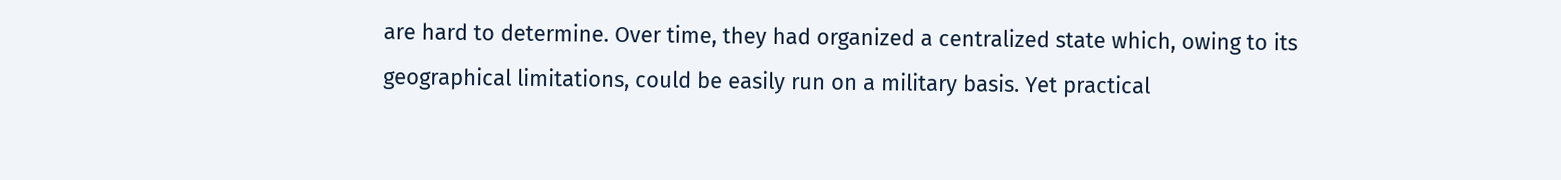are hard to determine. Over time, they had organized a centralized state which, owing to its geographical limitations, could be easily run on a military basis. Yet practical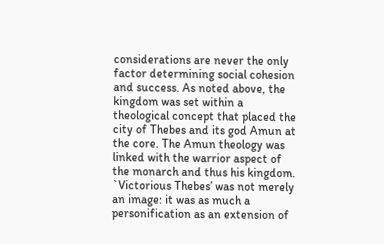considerations are never the only factor determining social cohesion and success. As noted above, the kingdom was set within a theological concept that placed the city of Thebes and its god Amun at the core. The Amun theology was linked with the warrior aspect of the monarch and thus his kingdom. `Victorious Thebes’ was not merely an image: it was as much a personification as an extension of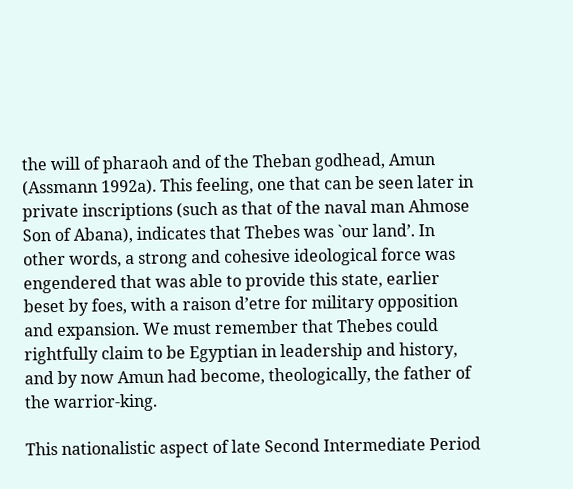the will of pharaoh and of the Theban godhead, Amun (Assmann 1992a). This feeling, one that can be seen later in private inscriptions (such as that of the naval man Ahmose Son of Abana), indicates that Thebes was `our land’. In other words, a strong and cohesive ideological force was engendered that was able to provide this state, earlier beset by foes, with a raison d’etre for military opposition and expansion. We must remember that Thebes could rightfully claim to be Egyptian in leadership and history, and by now Amun had become, theologically, the father of the warrior-king.

This nationalistic aspect of late Second Intermediate Period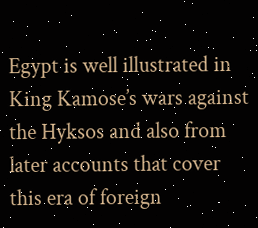Egypt is well illustrated in King Kamose’s wars against the Hyksos and also from later accounts that cover this era of foreign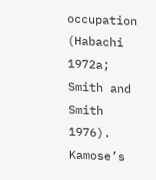occupation (Habachi 1972a; Smith and Smith 1976). Kamose’s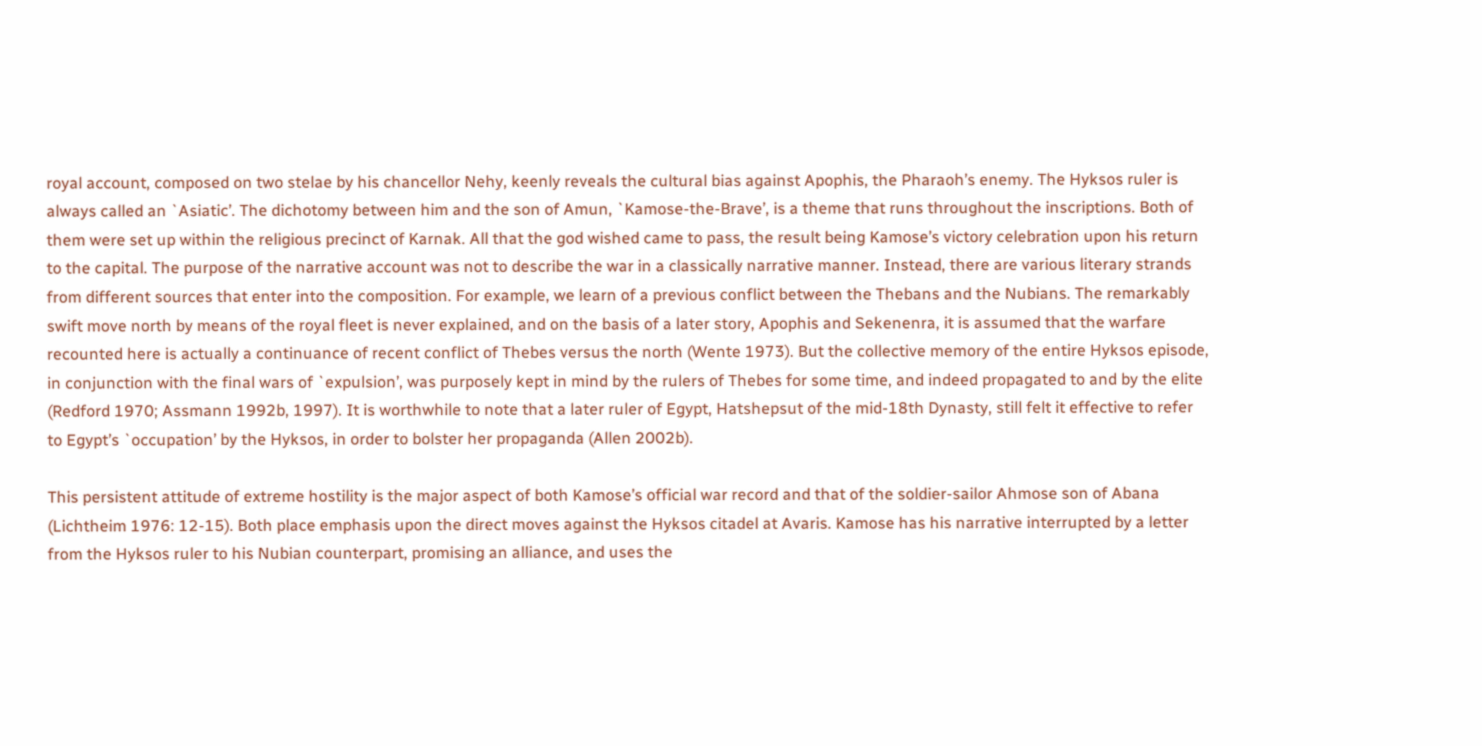royal account, composed on two stelae by his chancellor Nehy, keenly reveals the cultural bias against Apophis, the Pharaoh’s enemy. The Hyksos ruler is always called an `Asiatic’. The dichotomy between him and the son of Amun, `Kamose-the-Brave’, is a theme that runs throughout the inscriptions. Both of them were set up within the religious precinct of Karnak. All that the god wished came to pass, the result being Kamose’s victory celebration upon his return to the capital. The purpose of the narrative account was not to describe the war in a classically narrative manner. Instead, there are various literary strands from different sources that enter into the composition. For example, we learn of a previous conflict between the Thebans and the Nubians. The remarkably swift move north by means of the royal fleet is never explained, and on the basis of a later story, Apophis and Sekenenra, it is assumed that the warfare recounted here is actually a continuance of recent conflict of Thebes versus the north (Wente 1973). But the collective memory of the entire Hyksos episode, in conjunction with the final wars of `expulsion’, was purposely kept in mind by the rulers of Thebes for some time, and indeed propagated to and by the elite (Redford 1970; Assmann 1992b, 1997). It is worthwhile to note that a later ruler of Egypt, Hatshepsut of the mid-18th Dynasty, still felt it effective to refer to Egypt’s `occupation’ by the Hyksos, in order to bolster her propaganda (Allen 2002b).

This persistent attitude of extreme hostility is the major aspect of both Kamose’s official war record and that of the soldier-sailor Ahmose son of Abana (Lichtheim 1976: 12-15). Both place emphasis upon the direct moves against the Hyksos citadel at Avaris. Kamose has his narrative interrupted by a letter from the Hyksos ruler to his Nubian counterpart, promising an alliance, and uses the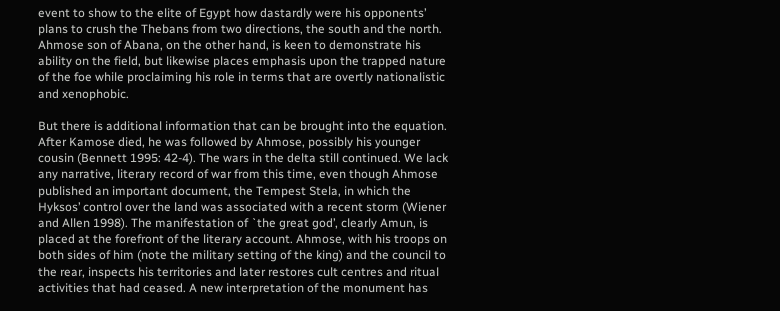event to show to the elite of Egypt how dastardly were his opponents’ plans to crush the Thebans from two directions, the south and the north. Ahmose son of Abana, on the other hand, is keen to demonstrate his ability on the field, but likewise places emphasis upon the trapped nature of the foe while proclaiming his role in terms that are overtly nationalistic and xenophobic.

But there is additional information that can be brought into the equation. After Kamose died, he was followed by Ahmose, possibly his younger cousin (Bennett 1995: 42-4). The wars in the delta still continued. We lack any narrative, literary record of war from this time, even though Ahmose published an important document, the Tempest Stela, in which the Hyksos’ control over the land was associated with a recent storm (Wiener and Allen 1998). The manifestation of `the great god’, clearly Amun, is placed at the forefront of the literary account. Ahmose, with his troops on both sides of him (note the military setting of the king) and the council to the rear, inspects his territories and later restores cult centres and ritual activities that had ceased. A new interpretation of the monument has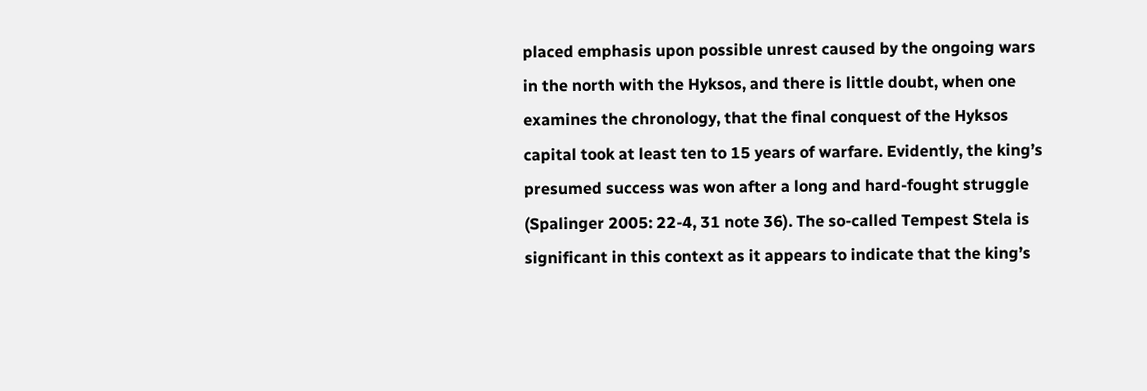placed emphasis upon possible unrest caused by the ongoing wars in the north with the Hyksos, and there is little doubt, when one examines the chronology, that the final conquest of the Hyksos capital took at least ten to 15 years of warfare. Evidently, the king’s presumed success was won after a long and hard-fought struggle (Spalinger 2005: 22-4, 31 note 36). The so-called Tempest Stela is significant in this context as it appears to indicate that the king’s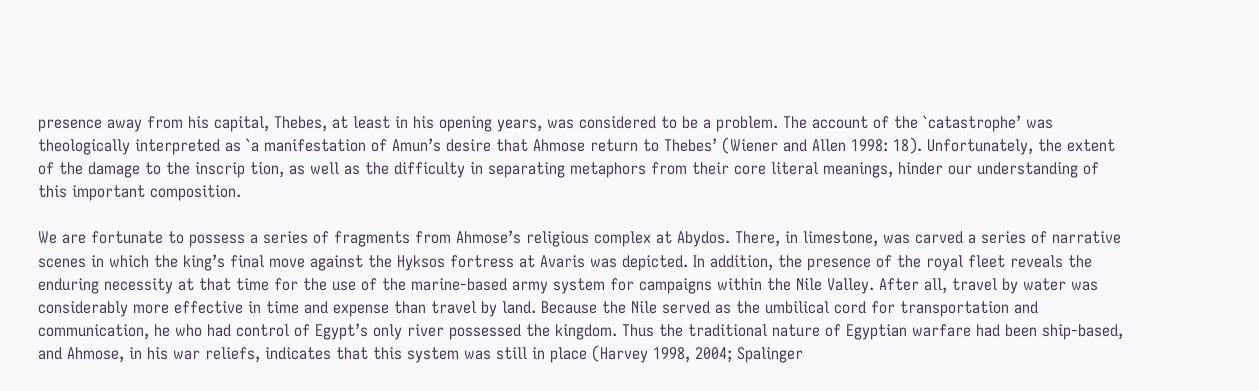presence away from his capital, Thebes, at least in his opening years, was considered to be a problem. The account of the `catastrophe’ was theologically interpreted as `a manifestation of Amun’s desire that Ahmose return to Thebes’ (Wiener and Allen 1998: 18). Unfortunately, the extent of the damage to the inscrip tion, as well as the difficulty in separating metaphors from their core literal meanings, hinder our understanding of this important composition.

We are fortunate to possess a series of fragments from Ahmose’s religious complex at Abydos. There, in limestone, was carved a series of narrative scenes in which the king’s final move against the Hyksos fortress at Avaris was depicted. In addition, the presence of the royal fleet reveals the enduring necessity at that time for the use of the marine-based army system for campaigns within the Nile Valley. After all, travel by water was considerably more effective in time and expense than travel by land. Because the Nile served as the umbilical cord for transportation and communication, he who had control of Egypt’s only river possessed the kingdom. Thus the traditional nature of Egyptian warfare had been ship-based, and Ahmose, in his war reliefs, indicates that this system was still in place (Harvey 1998, 2004; Spalinger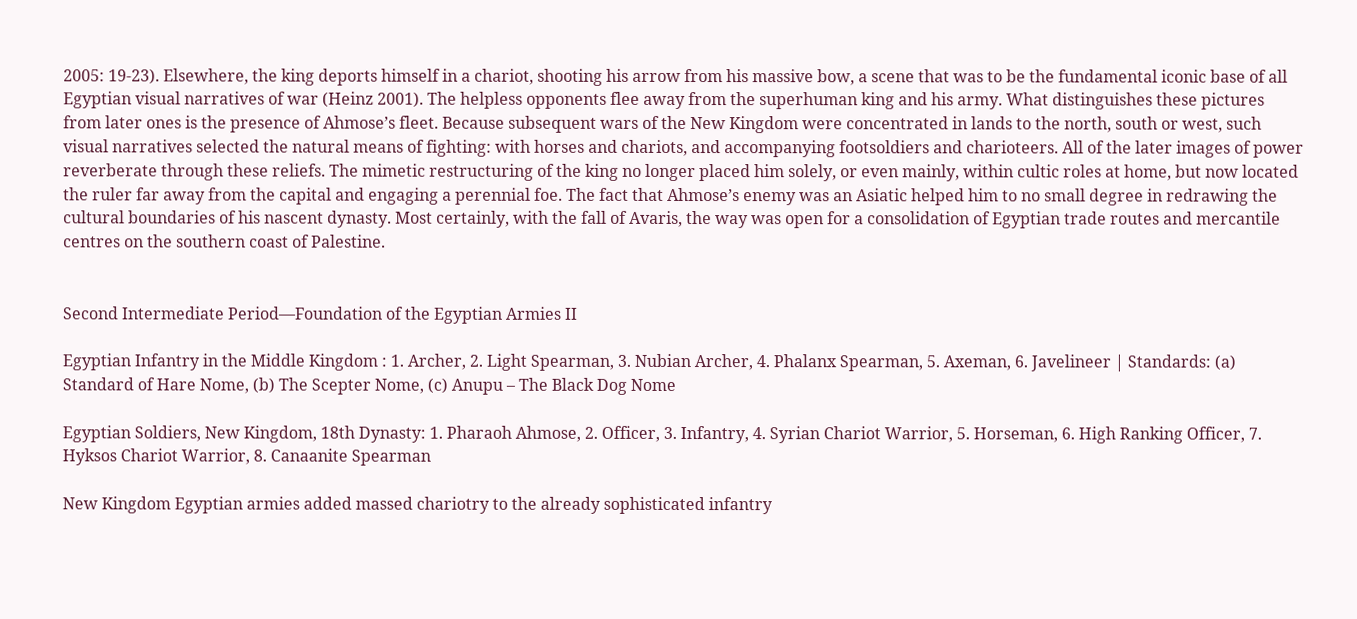2005: 19-23). Elsewhere, the king deports himself in a chariot, shooting his arrow from his massive bow, a scene that was to be the fundamental iconic base of all Egyptian visual narratives of war (Heinz 2001). The helpless opponents flee away from the superhuman king and his army. What distinguishes these pictures from later ones is the presence of Ahmose’s fleet. Because subsequent wars of the New Kingdom were concentrated in lands to the north, south or west, such visual narratives selected the natural means of fighting: with horses and chariots, and accompanying footsoldiers and charioteers. All of the later images of power reverberate through these reliefs. The mimetic restructuring of the king no longer placed him solely, or even mainly, within cultic roles at home, but now located the ruler far away from the capital and engaging a perennial foe. The fact that Ahmose’s enemy was an Asiatic helped him to no small degree in redrawing the cultural boundaries of his nascent dynasty. Most certainly, with the fall of Avaris, the way was open for a consolidation of Egyptian trade routes and mercantile centres on the southern coast of Palestine.


Second Intermediate Period—Foundation of the Egyptian Armies II

Egyptian Infantry in the Middle Kingdom : 1. Archer, 2. Light Spearman, 3. Nubian Archer, 4. Phalanx Spearman, 5. Axeman, 6. Javelineer | Standards: (a) Standard of Hare Nome, (b) The Scepter Nome, (c) Anupu – The Black Dog Nome

Egyptian Soldiers, New Kingdom, 18th Dynasty: 1. Pharaoh Ahmose, 2. Officer, 3. Infantry, 4. Syrian Chariot Warrior, 5. Horseman, 6. High Ranking Officer, 7. Hyksos Chariot Warrior, 8. Canaanite Spearman

New Kingdom Egyptian armies added massed chariotry to the already sophisticated infantry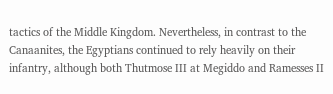tactics of the Middle Kingdom. Nevertheless, in contrast to the Canaanites, the Egyptians continued to rely heavily on their infantry, although both Thutmose III at Megiddo and Ramesses II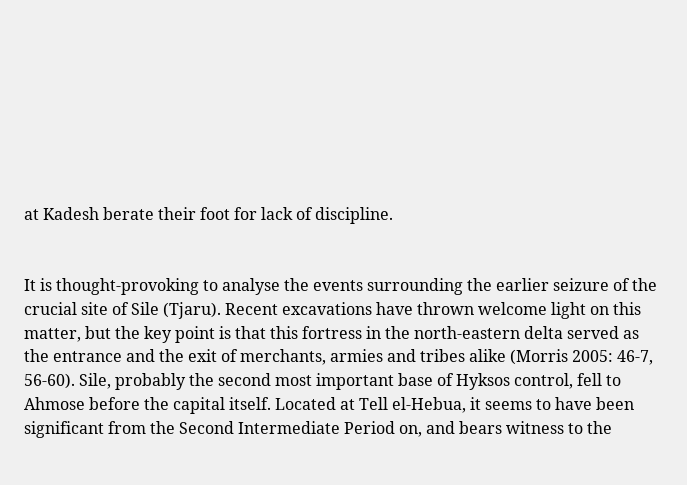at Kadesh berate their foot for lack of discipline.


It is thought-provoking to analyse the events surrounding the earlier seizure of the crucial site of Sile (Tjaru). Recent excavations have thrown welcome light on this matter, but the key point is that this fortress in the north-eastern delta served as the entrance and the exit of merchants, armies and tribes alike (Morris 2005: 46-7, 56-60). Sile, probably the second most important base of Hyksos control, fell to Ahmose before the capital itself. Located at Tell el-Hebua, it seems to have been significant from the Second Intermediate Period on, and bears witness to the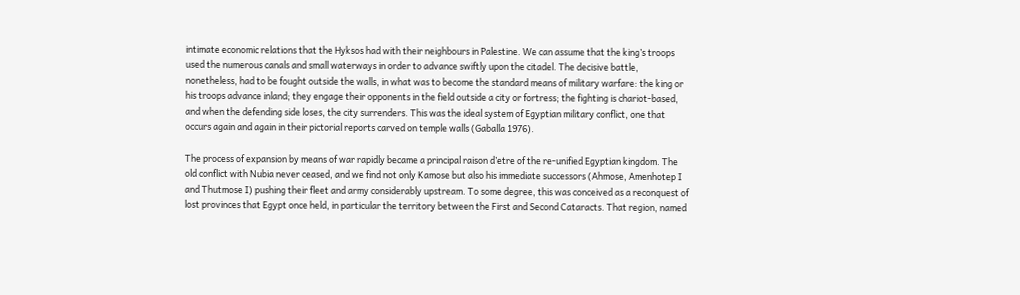intimate economic relations that the Hyksos had with their neighbours in Palestine. We can assume that the king’s troops used the numerous canals and small waterways in order to advance swiftly upon the citadel. The decisive battle, nonetheless, had to be fought outside the walls, in what was to become the standard means of military warfare: the king or his troops advance inland; they engage their opponents in the field outside a city or fortress; the fighting is chariot-based, and when the defending side loses, the city surrenders. This was the ideal system of Egyptian military conflict, one that occurs again and again in their pictorial reports carved on temple walls (Gaballa 1976).

The process of expansion by means of war rapidly became a principal raison d’etre of the re-unified Egyptian kingdom. The old conflict with Nubia never ceased, and we find not only Kamose but also his immediate successors (Ahmose, Amenhotep I and Thutmose I) pushing their fleet and army considerably upstream. To some degree, this was conceived as a reconquest of lost provinces that Egypt once held, in particular the territory between the First and Second Cataracts. That region, named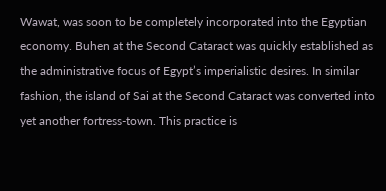Wawat, was soon to be completely incorporated into the Egyptian economy. Buhen at the Second Cataract was quickly established as the administrative focus of Egypt’s imperialistic desires. In similar fashion, the island of Sai at the Second Cataract was converted into yet another fortress-town. This practice is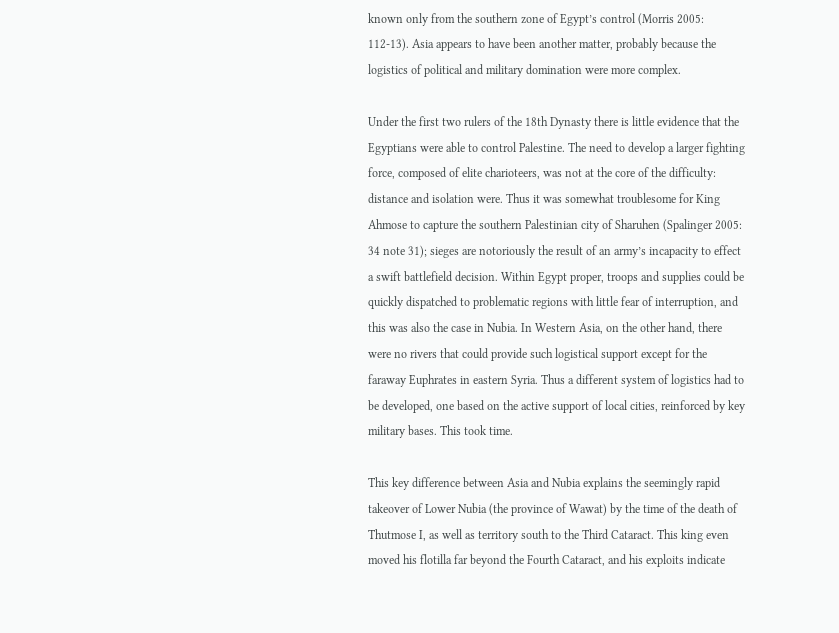known only from the southern zone of Egypt’s control (Morris 2005: 112-13). Asia appears to have been another matter, probably because the logistics of political and military domination were more complex.

Under the first two rulers of the 18th Dynasty there is little evidence that the Egyptians were able to control Palestine. The need to develop a larger fighting force, composed of elite charioteers, was not at the core of the difficulty: distance and isolation were. Thus it was somewhat troublesome for King Ahmose to capture the southern Palestinian city of Sharuhen (Spalinger 2005: 34 note 31); sieges are notoriously the result of an army’s incapacity to effect a swift battlefield decision. Within Egypt proper, troops and supplies could be quickly dispatched to problematic regions with little fear of interruption, and this was also the case in Nubia. In Western Asia, on the other hand, there were no rivers that could provide such logistical support except for the faraway Euphrates in eastern Syria. Thus a different system of logistics had to be developed, one based on the active support of local cities, reinforced by key military bases. This took time.

This key difference between Asia and Nubia explains the seemingly rapid takeover of Lower Nubia (the province of Wawat) by the time of the death of Thutmose I, as well as territory south to the Third Cataract. This king even moved his flotilla far beyond the Fourth Cataract, and his exploits indicate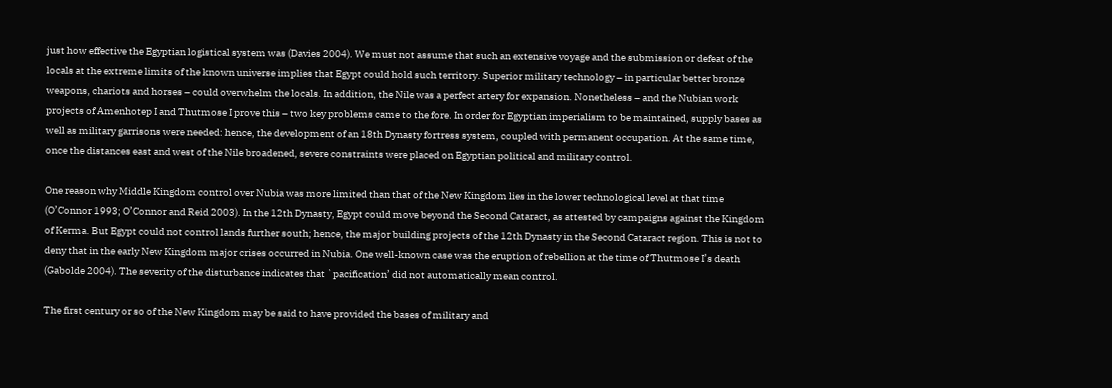just how effective the Egyptian logistical system was (Davies 2004). We must not assume that such an extensive voyage and the submission or defeat of the locals at the extreme limits of the known universe implies that Egypt could hold such territory. Superior military technology – in particular better bronze weapons, chariots and horses – could overwhelm the locals. In addition, the Nile was a perfect artery for expansion. Nonetheless – and the Nubian work projects of Amenhotep I and Thutmose I prove this – two key problems came to the fore. In order for Egyptian imperialism to be maintained, supply bases as well as military garrisons were needed: hence, the development of an 18th Dynasty fortress system, coupled with permanent occupation. At the same time, once the distances east and west of the Nile broadened, severe constraints were placed on Egyptian political and military control.

One reason why Middle Kingdom control over Nubia was more limited than that of the New Kingdom lies in the lower technological level at that time (O’Connor 1993; O’Connor and Reid 2003). In the 12th Dynasty, Egypt could move beyond the Second Cataract, as attested by campaigns against the Kingdom of Kerma. But Egypt could not control lands further south; hence, the major building projects of the 12th Dynasty in the Second Cataract region. This is not to deny that in the early New Kingdom major crises occurred in Nubia. One well-known case was the eruption of rebellion at the time of Thutmose I’s death (Gabolde 2004). The severity of the disturbance indicates that `pacification’ did not automatically mean control.

The first century or so of the New Kingdom may be said to have provided the bases of military and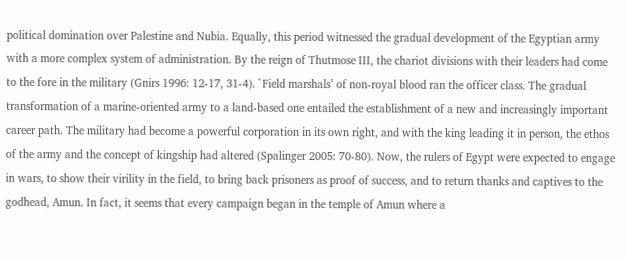political domination over Palestine and Nubia. Equally, this period witnessed the gradual development of the Egyptian army with a more complex system of administration. By the reign of Thutmose III, the chariot divisions with their leaders had come to the fore in the military (Gnirs 1996: 12-17, 31-4). `Field marshals’ of non-royal blood ran the officer class. The gradual transformation of a marine-oriented army to a land-based one entailed the establishment of a new and increasingly important career path. The military had become a powerful corporation in its own right, and with the king leading it in person, the ethos of the army and the concept of kingship had altered (Spalinger 2005: 70-80). Now, the rulers of Egypt were expected to engage in wars, to show their virility in the field, to bring back prisoners as proof of success, and to return thanks and captives to the godhead, Amun. In fact, it seems that every campaign began in the temple of Amun where a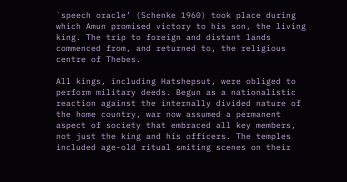`speech oracle’ (Schenke 1960) took place during which Amun promised victory to his son, the living king. The trip to foreign and distant lands commenced from, and returned to, the religious centre of Thebes.

All kings, including Hatshepsut, were obliged to perform military deeds. Begun as a nationalistic reaction against the internally divided nature of the home country, war now assumed a permanent aspect of society that embraced all key members, not just the king and his officers. The temples included age-old ritual smiting scenes on their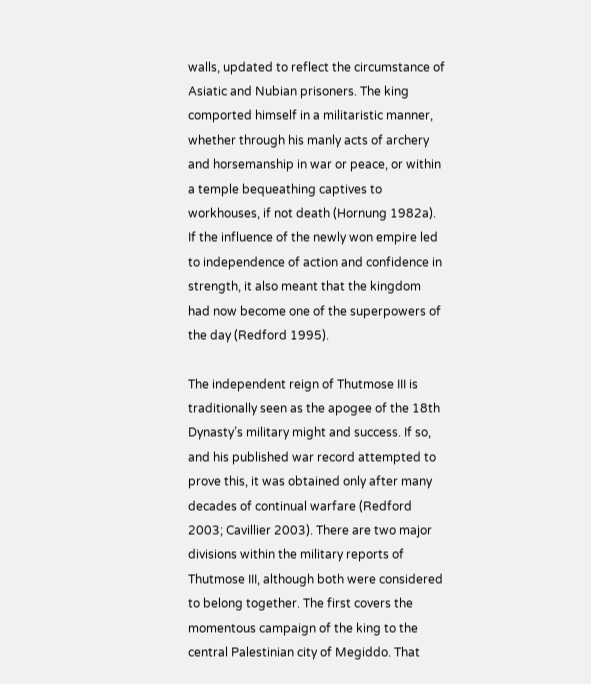walls, updated to reflect the circumstance of Asiatic and Nubian prisoners. The king comported himself in a militaristic manner, whether through his manly acts of archery and horsemanship in war or peace, or within a temple bequeathing captives to workhouses, if not death (Hornung 1982a). If the influence of the newly won empire led to independence of action and confidence in strength, it also meant that the kingdom had now become one of the superpowers of the day (Redford 1995).

The independent reign of Thutmose III is traditionally seen as the apogee of the 18th Dynasty’s military might and success. If so, and his published war record attempted to prove this, it was obtained only after many decades of continual warfare (Redford 2003; Cavillier 2003). There are two major divisions within the military reports of Thutmose III, although both were considered to belong together. The first covers the momentous campaign of the king to the central Palestinian city of Megiddo. That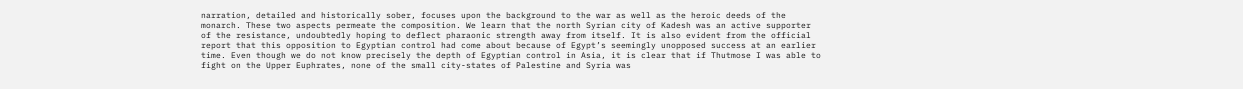narration, detailed and historically sober, focuses upon the background to the war as well as the heroic deeds of the monarch. These two aspects permeate the composition. We learn that the north Syrian city of Kadesh was an active supporter of the resistance, undoubtedly hoping to deflect pharaonic strength away from itself. It is also evident from the official report that this opposition to Egyptian control had come about because of Egypt’s seemingly unopposed success at an earlier time. Even though we do not know precisely the depth of Egyptian control in Asia, it is clear that if Thutmose I was able to fight on the Upper Euphrates, none of the small city-states of Palestine and Syria was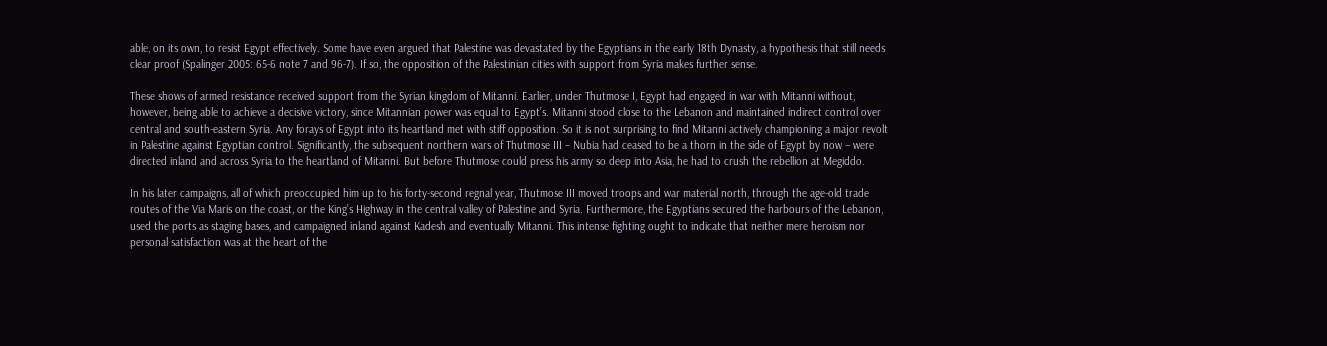able, on its own, to resist Egypt effectively. Some have even argued that Palestine was devastated by the Egyptians in the early 18th Dynasty, a hypothesis that still needs clear proof (Spalinger 2005: 65-6 note 7 and 96-7). If so, the opposition of the Palestinian cities with support from Syria makes further sense.

These shows of armed resistance received support from the Syrian kingdom of Mitanni. Earlier, under Thutmose I, Egypt had engaged in war with Mitanni without, however, being able to achieve a decisive victory, since Mitannian power was equal to Egypt’s. Mitanni stood close to the Lebanon and maintained indirect control over central and south-eastern Syria. Any forays of Egypt into its heartland met with stiff opposition. So it is not surprising to find Mitanni actively championing a major revolt in Palestine against Egyptian control. Significantly, the subsequent northern wars of Thutmose III – Nubia had ceased to be a thorn in the side of Egypt by now – were directed inland and across Syria to the heartland of Mitanni. But before Thutmose could press his army so deep into Asia, he had to crush the rebellion at Megiddo.

In his later campaigns, all of which preoccupied him up to his forty-second regnal year, Thutmose III moved troops and war material north, through the age-old trade routes of the Via Maris on the coast, or the King’s Highway in the central valley of Palestine and Syria. Furthermore, the Egyptians secured the harbours of the Lebanon, used the ports as staging bases, and campaigned inland against Kadesh and eventually Mitanni. This intense fighting ought to indicate that neither mere heroism nor personal satisfaction was at the heart of the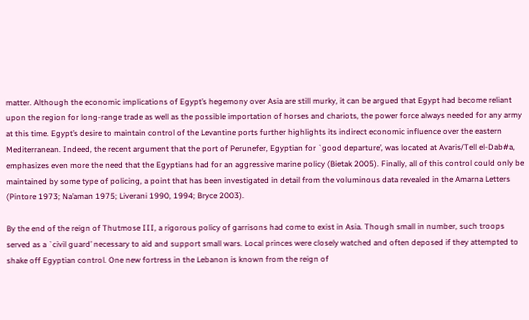matter. Although the economic implications of Egypt’s hegemony over Asia are still murky, it can be argued that Egypt had become reliant upon the region for long-range trade as well as the possible importation of horses and chariots, the power force always needed for any army at this time. Egypt’s desire to maintain control of the Levantine ports further highlights its indirect economic influence over the eastern Mediterranean. Indeed, the recent argument that the port of Perunefer, Egyptian for `good departure’, was located at Avaris/Tell el-Dab#a, emphasizes even more the need that the Egyptians had for an aggressive marine policy (Bietak 2005). Finally, all of this control could only be maintained by some type of policing, a point that has been investigated in detail from the voluminous data revealed in the Amarna Letters (Pintore 1973; Na’aman 1975; Liverani 1990, 1994; Bryce 2003).

By the end of the reign of Thutmose III, a rigorous policy of garrisons had come to exist in Asia. Though small in number, such troops served as a `civil guard’ necessary to aid and support small wars. Local princes were closely watched and often deposed if they attempted to shake off Egyptian control. One new fortress in the Lebanon is known from the reign of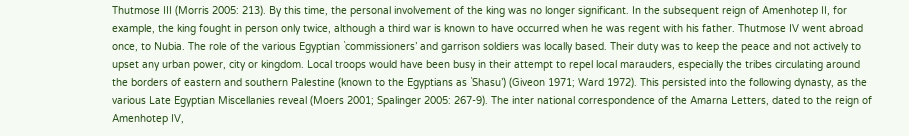Thutmose III (Morris 2005: 213). By this time, the personal involvement of the king was no longer significant. In the subsequent reign of Amenhotep II, for example, the king fought in person only twice, although a third war is known to have occurred when he was regent with his father. Thutmose IV went abroad once, to Nubia. The role of the various Egyptian `commissioners’ and garrison soldiers was locally based. Their duty was to keep the peace and not actively to upset any urban power, city or kingdom. Local troops would have been busy in their attempt to repel local marauders, especially the tribes circulating around the borders of eastern and southern Palestine (known to the Egyptians as `Shasu’) (Giveon 1971; Ward 1972). This persisted into the following dynasty, as the various Late Egyptian Miscellanies reveal (Moers 2001; Spalinger 2005: 267-9). The inter national correspondence of the Amarna Letters, dated to the reign of Amenhotep IV,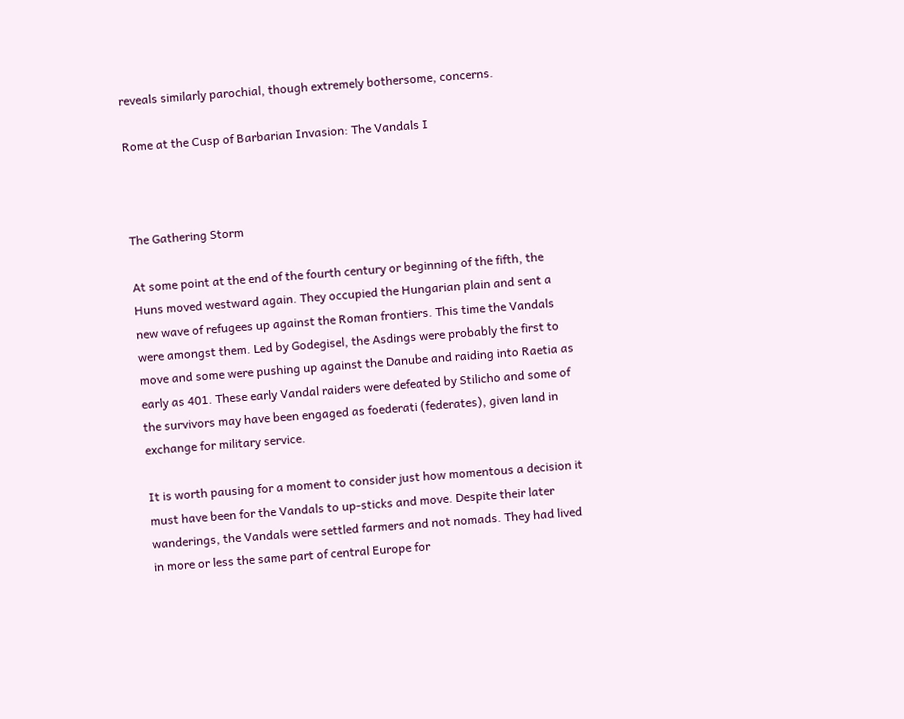reveals similarly parochial, though extremely bothersome, concerns.

Rome at the Cusp of Barbarian Invasion: The Vandals I



The Gathering Storm

At some point at the end of the fourth century or beginning of the fifth, the Huns moved westward again. They occupied the Hungarian plain and sent a new wave of refugees up against the Roman frontiers. This time the Vandals were amongst them. Led by Godegisel, the Asdings were probably the first to move and some were pushing up against the Danube and raiding into Raetia as early as 401. These early Vandal raiders were defeated by Stilicho and some of the survivors may have been engaged as foederati (federates), given land in exchange for military service.

It is worth pausing for a moment to consider just how momentous a decision it must have been for the Vandals to up-sticks and move. Despite their later wanderings, the Vandals were settled farmers and not nomads. They had lived in more or less the same part of central Europe for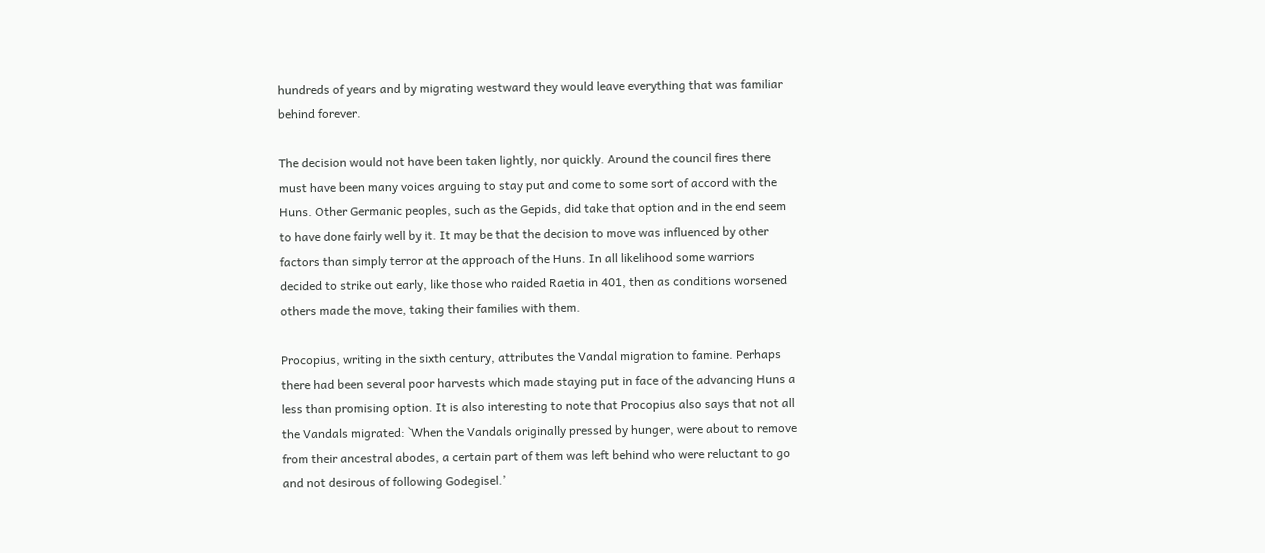hundreds of years and by migrating westward they would leave everything that was familiar behind forever.

The decision would not have been taken lightly, nor quickly. Around the council fires there must have been many voices arguing to stay put and come to some sort of accord with the Huns. Other Germanic peoples, such as the Gepids, did take that option and in the end seem to have done fairly well by it. It may be that the decision to move was influenced by other factors than simply terror at the approach of the Huns. In all likelihood some warriors decided to strike out early, like those who raided Raetia in 401, then as conditions worsened others made the move, taking their families with them.

Procopius, writing in the sixth century, attributes the Vandal migration to famine. Perhaps there had been several poor harvests which made staying put in face of the advancing Huns a less than promising option. It is also interesting to note that Procopius also says that not all the Vandals migrated: `When the Vandals originally pressed by hunger, were about to remove from their ancestral abodes, a certain part of them was left behind who were reluctant to go and not desirous of following Godegisel.’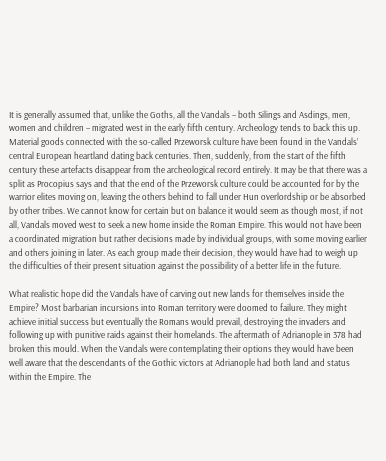It is generally assumed that, unlike the Goths, all the Vandals – both Silings and Asdings, men, women and children – migrated west in the early fifth century. Archeology tends to back this up. Material goods connected with the so-called Przeworsk culture have been found in the Vandals’ central European heartland dating back centuries. Then, suddenly, from the start of the fifth century these artefacts disappear from the archeological record entirely. It may be that there was a split as Procopius says and that the end of the Przeworsk culture could be accounted for by the warrior elites moving on, leaving the others behind to fall under Hun overlordship or be absorbed by other tribes. We cannot know for certain but on balance it would seem as though most, if not all, Vandals moved west to seek a new home inside the Roman Empire. This would not have been a coordinated migration but rather decisions made by individual groups, with some moving earlier and others joining in later. As each group made their decision, they would have had to weigh up the difficulties of their present situation against the possibility of a better life in the future.

What realistic hope did the Vandals have of carving out new lands for themselves inside the Empire? Most barbarian incursions into Roman territory were doomed to failure. They might achieve initial success but eventually the Romans would prevail, destroying the invaders and following up with punitive raids against their homelands. The aftermath of Adrianople in 378 had broken this mould. When the Vandals were contemplating their options they would have been well aware that the descendants of the Gothic victors at Adrianople had both land and status within the Empire. The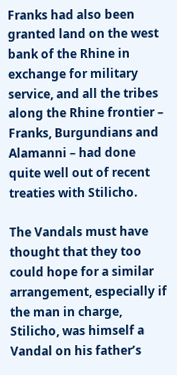Franks had also been granted land on the west bank of the Rhine in exchange for military service, and all the tribes along the Rhine frontier – Franks, Burgundians and Alamanni – had done quite well out of recent treaties with Stilicho.

The Vandals must have thought that they too could hope for a similar arrangement, especially if the man in charge, Stilicho, was himself a Vandal on his father’s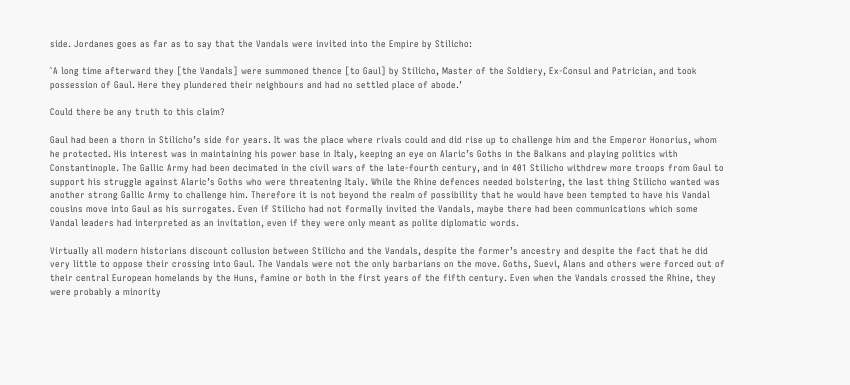side. Jordanes goes as far as to say that the Vandals were invited into the Empire by Stilicho:

`A long time afterward they [the Vandals] were summoned thence [to Gaul] by Stilicho, Master of the Soldiery, Ex-Consul and Patrician, and took possession of Gaul. Here they plundered their neighbours and had no settled place of abode.’

Could there be any truth to this claim?

Gaul had been a thorn in Stilicho’s side for years. It was the place where rivals could and did rise up to challenge him and the Emperor Honorius, whom he protected. His interest was in maintaining his power base in Italy, keeping an eye on Alaric’s Goths in the Balkans and playing politics with Constantinople. The Gallic Army had been decimated in the civil wars of the late-fourth century, and in 401 Stilicho withdrew more troops from Gaul to support his struggle against Alaric’s Goths who were threatening Italy. While the Rhine defences needed bolstering, the last thing Stilicho wanted was another strong Gallic Army to challenge him. Therefore it is not beyond the realm of possibility that he would have been tempted to have his Vandal cousins move into Gaul as his surrogates. Even if Stilicho had not formally invited the Vandals, maybe there had been communications which some Vandal leaders had interpreted as an invitation, even if they were only meant as polite diplomatic words.

Virtually all modern historians discount collusion between Stilicho and the Vandals, despite the former’s ancestry and despite the fact that he did very little to oppose their crossing into Gaul. The Vandals were not the only barbarians on the move. Goths, Suevi, Alans and others were forced out of their central European homelands by the Huns, famine or both in the first years of the fifth century. Even when the Vandals crossed the Rhine, they were probably a minority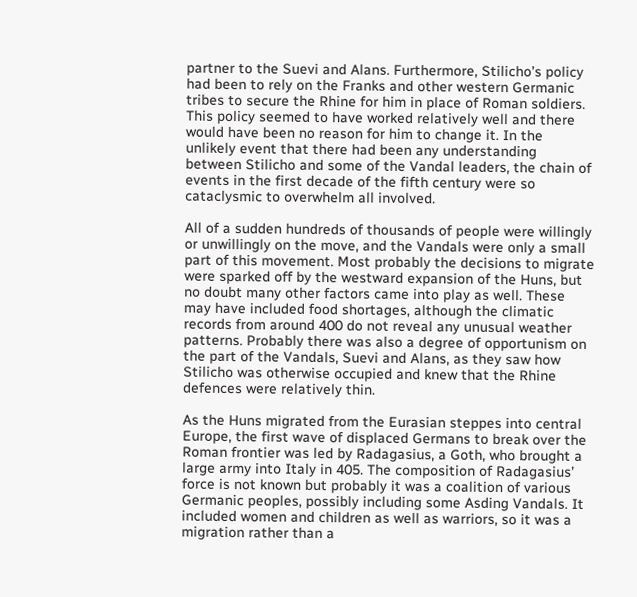partner to the Suevi and Alans. Furthermore, Stilicho’s policy had been to rely on the Franks and other western Germanic tribes to secure the Rhine for him in place of Roman soldiers. This policy seemed to have worked relatively well and there would have been no reason for him to change it. In the unlikely event that there had been any understanding between Stilicho and some of the Vandal leaders, the chain of events in the first decade of the fifth century were so cataclysmic to overwhelm all involved.

All of a sudden hundreds of thousands of people were willingly or unwillingly on the move, and the Vandals were only a small part of this movement. Most probably the decisions to migrate were sparked off by the westward expansion of the Huns, but no doubt many other factors came into play as well. These may have included food shortages, although the climatic records from around 400 do not reveal any unusual weather patterns. Probably there was also a degree of opportunism on the part of the Vandals, Suevi and Alans, as they saw how Stilicho was otherwise occupied and knew that the Rhine defences were relatively thin.

As the Huns migrated from the Eurasian steppes into central Europe, the first wave of displaced Germans to break over the Roman frontier was led by Radagasius, a Goth, who brought a large army into Italy in 405. The composition of Radagasius’ force is not known but probably it was a coalition of various Germanic peoples, possibly including some Asding Vandals. It included women and children as well as warriors, so it was a migration rather than a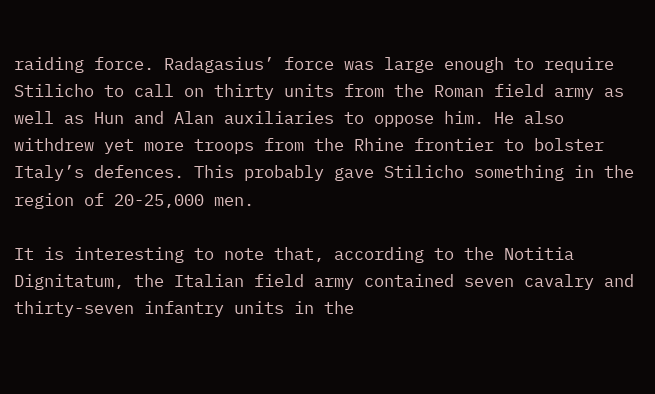raiding force. Radagasius’ force was large enough to require Stilicho to call on thirty units from the Roman field army as well as Hun and Alan auxiliaries to oppose him. He also withdrew yet more troops from the Rhine frontier to bolster Italy’s defences. This probably gave Stilicho something in the region of 20-25,000 men.

It is interesting to note that, according to the Notitia Dignitatum, the Italian field army contained seven cavalry and thirty-seven infantry units in the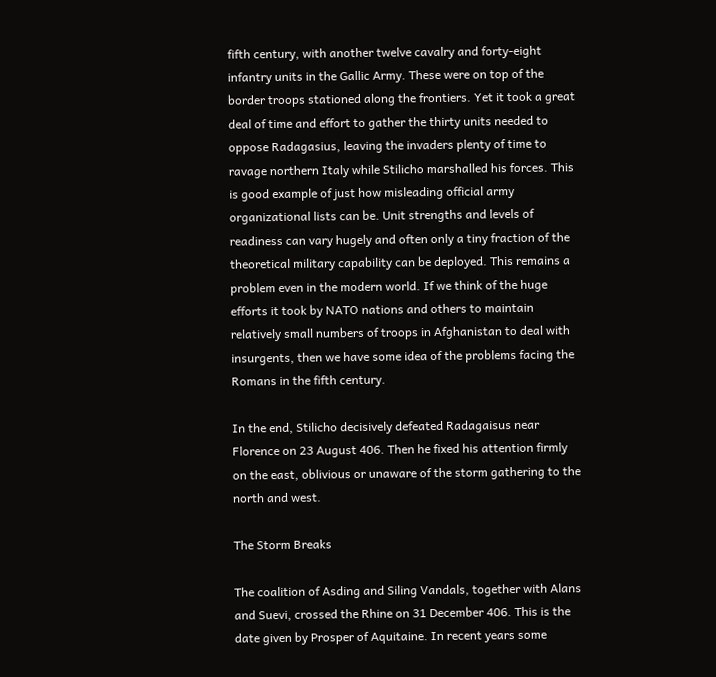fifth century, with another twelve cavalry and forty-eight infantry units in the Gallic Army. These were on top of the border troops stationed along the frontiers. Yet it took a great deal of time and effort to gather the thirty units needed to oppose Radagasius, leaving the invaders plenty of time to ravage northern Italy while Stilicho marshalled his forces. This is good example of just how misleading official army organizational lists can be. Unit strengths and levels of readiness can vary hugely and often only a tiny fraction of the theoretical military capability can be deployed. This remains a problem even in the modern world. If we think of the huge efforts it took by NATO nations and others to maintain relatively small numbers of troops in Afghanistan to deal with insurgents, then we have some idea of the problems facing the Romans in the fifth century.

In the end, Stilicho decisively defeated Radagaisus near Florence on 23 August 406. Then he fixed his attention firmly on the east, oblivious or unaware of the storm gathering to the north and west.

The Storm Breaks

The coalition of Asding and Siling Vandals, together with Alans and Suevi, crossed the Rhine on 31 December 406. This is the date given by Prosper of Aquitaine. In recent years some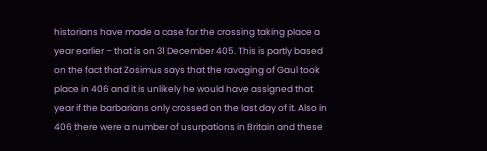historians have made a case for the crossing taking place a year earlier – that is on 31 December 405. This is partly based on the fact that Zosimus says that the ravaging of Gaul took place in 406 and it is unlikely he would have assigned that year if the barbarians only crossed on the last day of it. Also in 406 there were a number of usurpations in Britain and these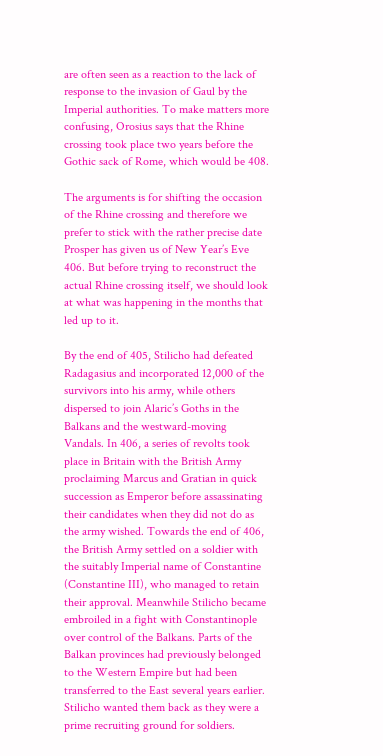are often seen as a reaction to the lack of response to the invasion of Gaul by the Imperial authorities. To make matters more confusing, Orosius says that the Rhine crossing took place two years before the Gothic sack of Rome, which would be 408.

The arguments is for shifting the occasion of the Rhine crossing and therefore we prefer to stick with the rather precise date Prosper has given us of New Year’s Eve 406. But before trying to reconstruct the actual Rhine crossing itself, we should look at what was happening in the months that led up to it.

By the end of 405, Stilicho had defeated Radagasius and incorporated 12,000 of the survivors into his army, while others dispersed to join Alaric’s Goths in the Balkans and the westward-moving Vandals. In 406, a series of revolts took place in Britain with the British Army proclaiming Marcus and Gratian in quick succession as Emperor before assassinating their candidates when they did not do as the army wished. Towards the end of 406, the British Army settled on a soldier with the suitably Imperial name of Constantine (Constantine III), who managed to retain their approval. Meanwhile Stilicho became embroiled in a fight with Constantinople over control of the Balkans. Parts of the Balkan provinces had previously belonged to the Western Empire but had been transferred to the East several years earlier. Stilicho wanted them back as they were a prime recruiting ground for soldiers.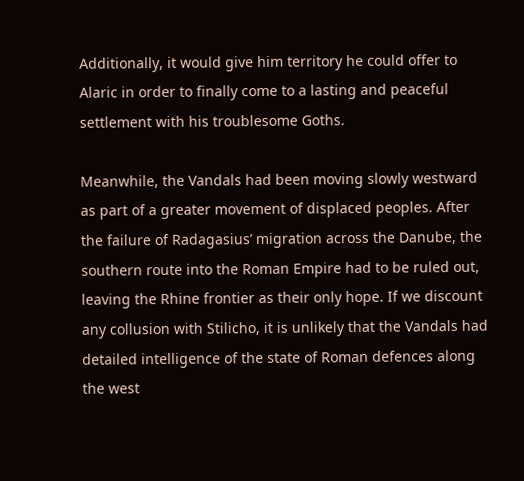Additionally, it would give him territory he could offer to Alaric in order to finally come to a lasting and peaceful settlement with his troublesome Goths.

Meanwhile, the Vandals had been moving slowly westward as part of a greater movement of displaced peoples. After the failure of Radagasius’ migration across the Danube, the southern route into the Roman Empire had to be ruled out, leaving the Rhine frontier as their only hope. If we discount any collusion with Stilicho, it is unlikely that the Vandals had detailed intelligence of the state of Roman defences along the west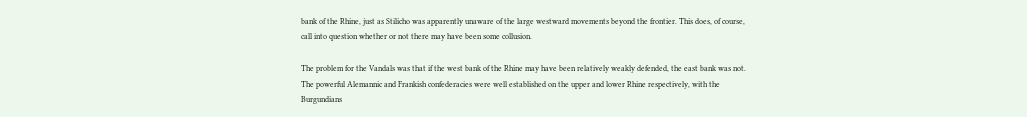bank of the Rhine, just as Stilicho was apparently unaware of the large westward movements beyond the frontier. This does, of course, call into question whether or not there may have been some collusion.

The problem for the Vandals was that if the west bank of the Rhine may have been relatively weakly defended, the east bank was not. The powerful Alemannic and Frankish confederacies were well established on the upper and lower Rhine respectively, with the Burgundians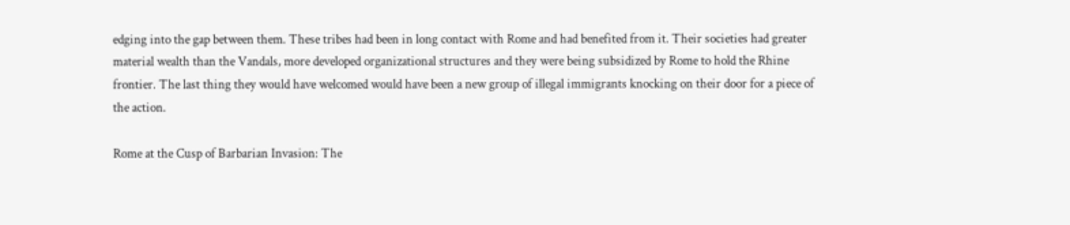edging into the gap between them. These tribes had been in long contact with Rome and had benefited from it. Their societies had greater material wealth than the Vandals, more developed organizational structures and they were being subsidized by Rome to hold the Rhine frontier. The last thing they would have welcomed would have been a new group of illegal immigrants knocking on their door for a piece of the action.

Rome at the Cusp of Barbarian Invasion: The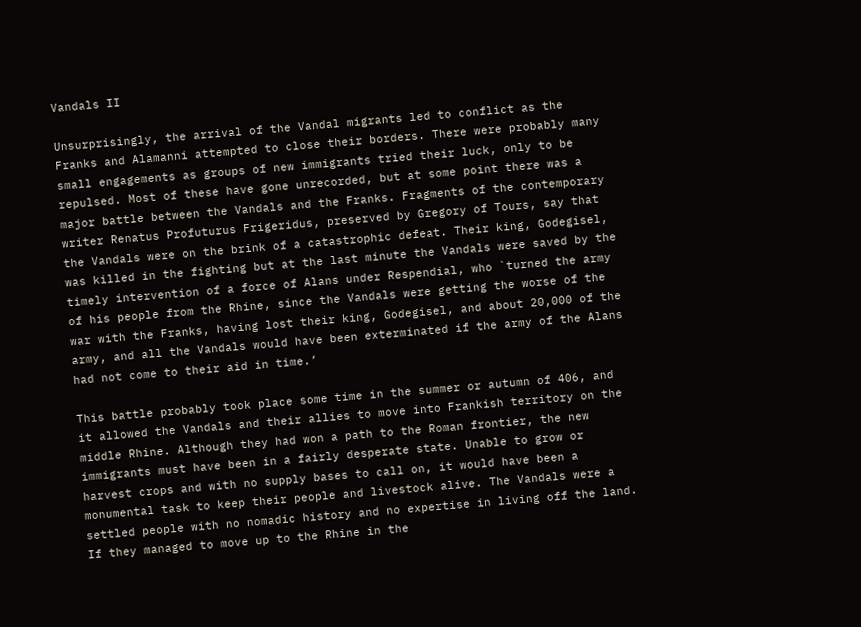Vandals II

Unsurprisingly, the arrival of the Vandal migrants led to conflict as the Franks and Alamanni attempted to close their borders. There were probably many small engagements as groups of new immigrants tried their luck, only to be repulsed. Most of these have gone unrecorded, but at some point there was a major battle between the Vandals and the Franks. Fragments of the contemporary writer Renatus Profuturus Frigeridus, preserved by Gregory of Tours, say that the Vandals were on the brink of a catastrophic defeat. Their king, Godegisel, was killed in the fighting but at the last minute the Vandals were saved by the timely intervention of a force of Alans under Respendial, who `turned the army of his people from the Rhine, since the Vandals were getting the worse of the war with the Franks, having lost their king, Godegisel, and about 20,000 of the army, and all the Vandals would have been exterminated if the army of the Alans had not come to their aid in time.’

This battle probably took place some time in the summer or autumn of 406, and it allowed the Vandals and their allies to move into Frankish territory on the middle Rhine. Although they had won a path to the Roman frontier, the new immigrants must have been in a fairly desperate state. Unable to grow or harvest crops and with no supply bases to call on, it would have been a monumental task to keep their people and livestock alive. The Vandals were a settled people with no nomadic history and no expertise in living off the land. If they managed to move up to the Rhine in the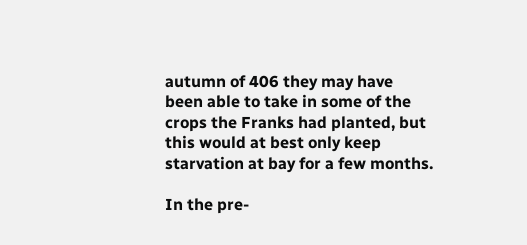autumn of 406 they may have been able to take in some of the crops the Franks had planted, but this would at best only keep starvation at bay for a few months.

In the pre-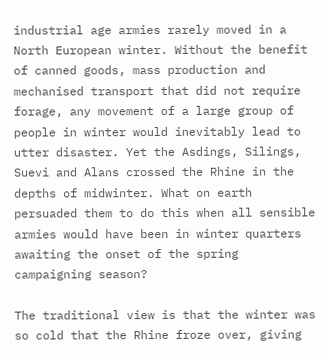industrial age armies rarely moved in a North European winter. Without the benefit of canned goods, mass production and mechanised transport that did not require forage, any movement of a large group of people in winter would inevitably lead to utter disaster. Yet the Asdings, Silings, Suevi and Alans crossed the Rhine in the depths of midwinter. What on earth persuaded them to do this when all sensible armies would have been in winter quarters awaiting the onset of the spring campaigning season?

The traditional view is that the winter was so cold that the Rhine froze over, giving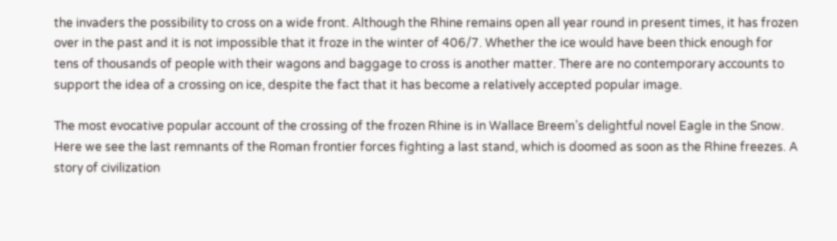the invaders the possibility to cross on a wide front. Although the Rhine remains open all year round in present times, it has frozen over in the past and it is not impossible that it froze in the winter of 406/7. Whether the ice would have been thick enough for tens of thousands of people with their wagons and baggage to cross is another matter. There are no contemporary accounts to support the idea of a crossing on ice, despite the fact that it has become a relatively accepted popular image.

The most evocative popular account of the crossing of the frozen Rhine is in Wallace Breem’s delightful novel Eagle in the Snow. Here we see the last remnants of the Roman frontier forces fighting a last stand, which is doomed as soon as the Rhine freezes. A story of civilization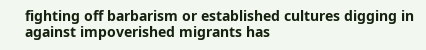fighting off barbarism or established cultures digging in against impoverished migrants has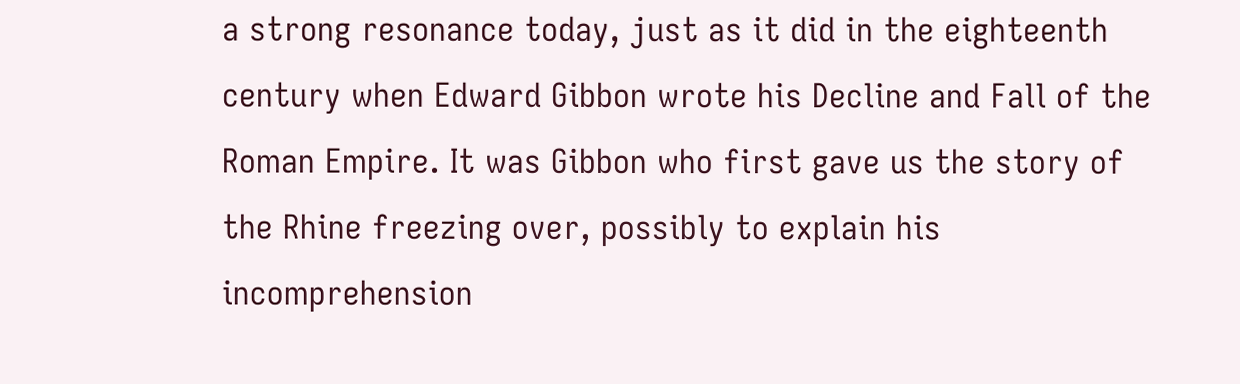a strong resonance today, just as it did in the eighteenth century when Edward Gibbon wrote his Decline and Fall of the Roman Empire. It was Gibbon who first gave us the story of the Rhine freezing over, possibly to explain his incomprehension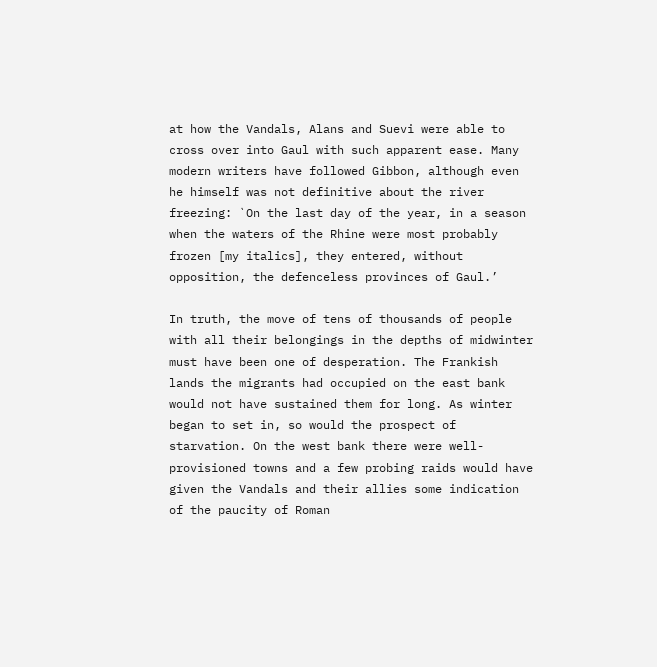at how the Vandals, Alans and Suevi were able to cross over into Gaul with such apparent ease. Many modern writers have followed Gibbon, although even he himself was not definitive about the river freezing: `On the last day of the year, in a season when the waters of the Rhine were most probably frozen [my italics], they entered, without opposition, the defenceless provinces of Gaul.’

In truth, the move of tens of thousands of people with all their belongings in the depths of midwinter must have been one of desperation. The Frankish lands the migrants had occupied on the east bank would not have sustained them for long. As winter began to set in, so would the prospect of starvation. On the west bank there were well-provisioned towns and a few probing raids would have given the Vandals and their allies some indication of the paucity of Roman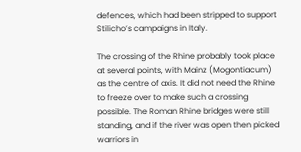defences, which had been stripped to support Stilicho’s campaigns in Italy.

The crossing of the Rhine probably took place at several points, with Mainz (Mogontiacum) as the centre of axis. It did not need the Rhine to freeze over to make such a crossing possible. The Roman Rhine bridges were still standing, and if the river was open then picked warriors in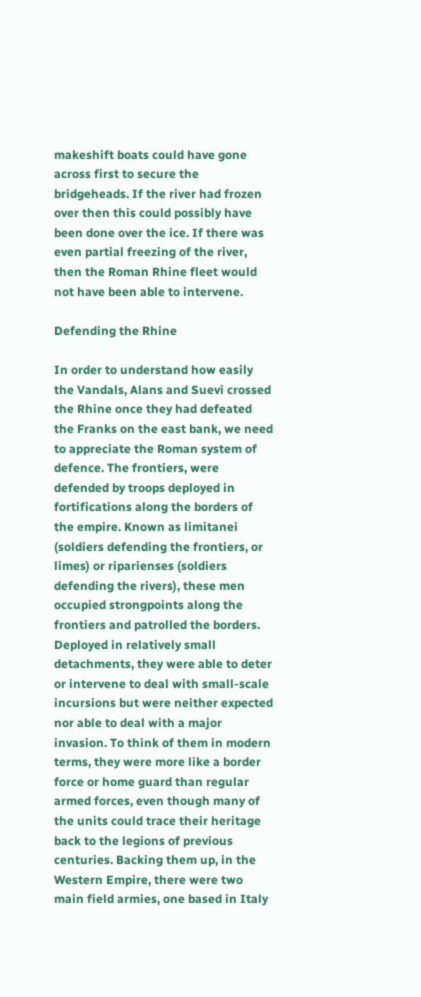makeshift boats could have gone across first to secure the bridgeheads. If the river had frozen over then this could possibly have been done over the ice. If there was even partial freezing of the river, then the Roman Rhine fleet would not have been able to intervene.

Defending the Rhine

In order to understand how easily the Vandals, Alans and Suevi crossed the Rhine once they had defeated the Franks on the east bank, we need to appreciate the Roman system of defence. The frontiers, were defended by troops deployed in fortifications along the borders of the empire. Known as limitanei (soldiers defending the frontiers, or limes) or riparienses (soldiers defending the rivers), these men occupied strongpoints along the frontiers and patrolled the borders. Deployed in relatively small detachments, they were able to deter or intervene to deal with small-scale incursions but were neither expected nor able to deal with a major invasion. To think of them in modern terms, they were more like a border force or home guard than regular armed forces, even though many of the units could trace their heritage back to the legions of previous centuries. Backing them up, in the Western Empire, there were two main field armies, one based in Italy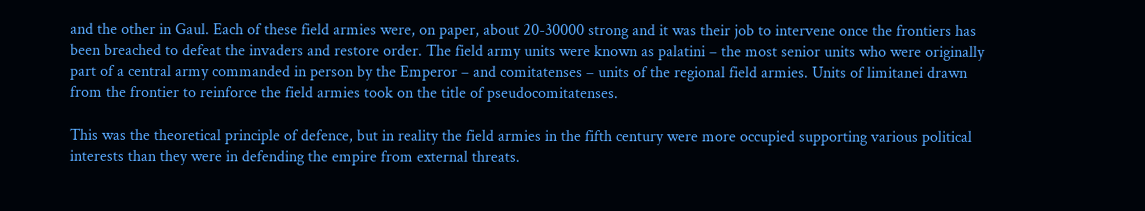and the other in Gaul. Each of these field armies were, on paper, about 20-30000 strong and it was their job to intervene once the frontiers has been breached to defeat the invaders and restore order. The field army units were known as palatini – the most senior units who were originally part of a central army commanded in person by the Emperor – and comitatenses – units of the regional field armies. Units of limitanei drawn from the frontier to reinforce the field armies took on the title of pseudocomitatenses.

This was the theoretical principle of defence, but in reality the field armies in the fifth century were more occupied supporting various political interests than they were in defending the empire from external threats.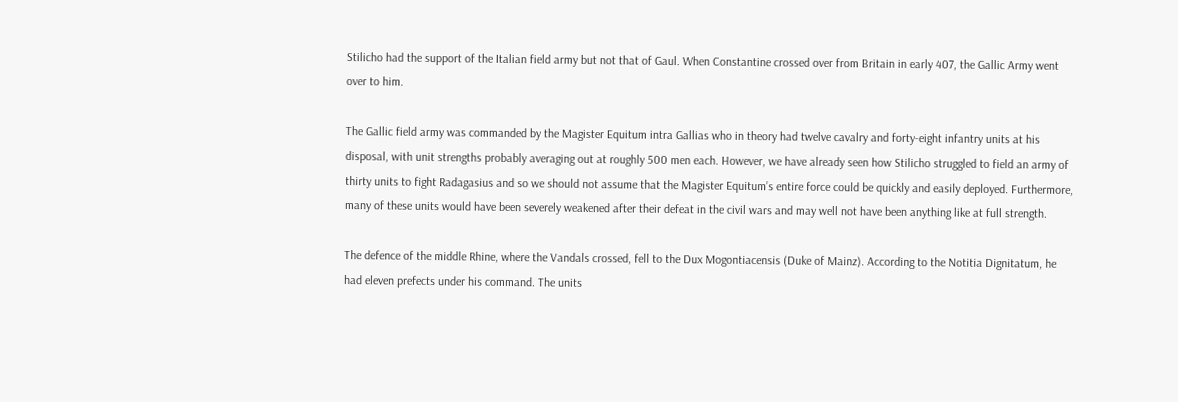Stilicho had the support of the Italian field army but not that of Gaul. When Constantine crossed over from Britain in early 407, the Gallic Army went over to him.

The Gallic field army was commanded by the Magister Equitum intra Gallias who in theory had twelve cavalry and forty-eight infantry units at his disposal, with unit strengths probably averaging out at roughly 500 men each. However, we have already seen how Stilicho struggled to field an army of thirty units to fight Radagasius and so we should not assume that the Magister Equitum’s entire force could be quickly and easily deployed. Furthermore, many of these units would have been severely weakened after their defeat in the civil wars and may well not have been anything like at full strength.

The defence of the middle Rhine, where the Vandals crossed, fell to the Dux Mogontiacensis (Duke of Mainz). According to the Notitia Dignitatum, he had eleven prefects under his command. The units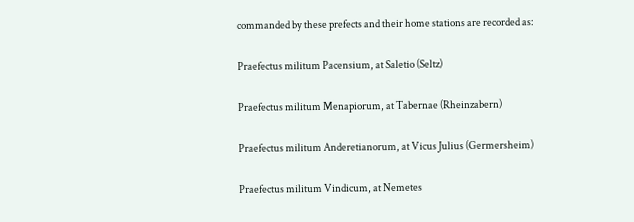commanded by these prefects and their home stations are recorded as:

Praefectus militum Pacensium, at Saletio (Seltz)

Praefectus militum Menapiorum, at Tabernae (Rheinzabern)

Praefectus militum Anderetianorum, at Vicus Julius (Germersheim)

Praefectus militum Vindicum, at Nemetes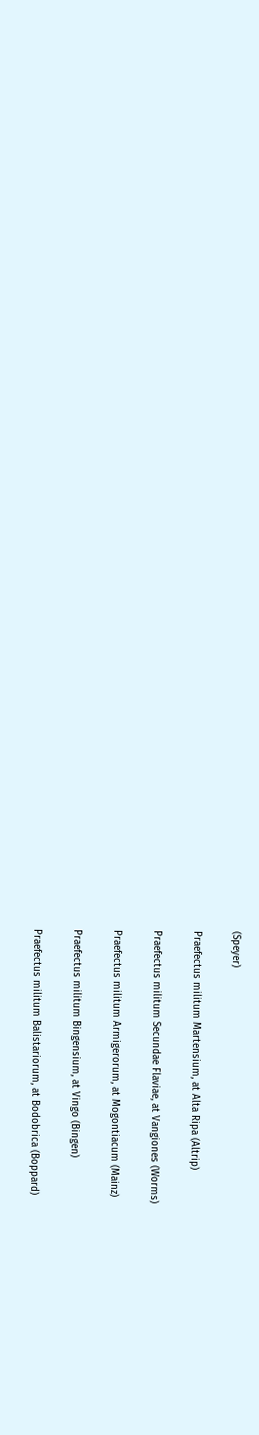(Speyer)

Praefectus militum Martensium, at Alta Ripa (Altrip)

Praefectus militum Secundae Flaviae, at Vangiones (Worms)

Praefectus militum Armigerorum, at Mogontiacum (Mainz)

Praefectus militum Bingensium, at Vingo (Bingen)

Praefectus militum Balistariorum, at Bodobrica (Boppard)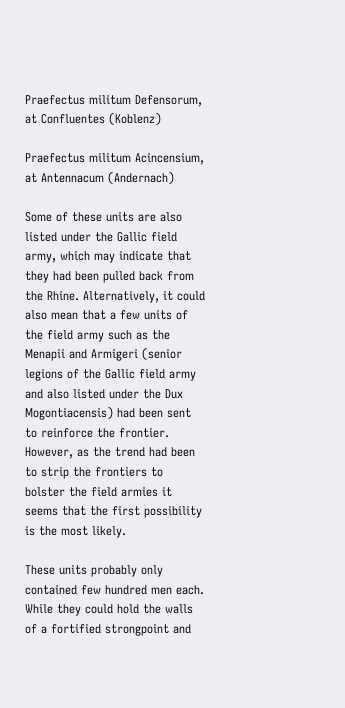Praefectus militum Defensorum, at Confluentes (Koblenz)

Praefectus militum Acincensium, at Antennacum (Andernach)

Some of these units are also listed under the Gallic field army, which may indicate that they had been pulled back from the Rhine. Alternatively, it could also mean that a few units of the field army such as the Menapii and Armigeri (senior legions of the Gallic field army and also listed under the Dux Mogontiacensis) had been sent to reinforce the frontier. However, as the trend had been to strip the frontiers to bolster the field armies it seems that the first possibility is the most likely.

These units probably only contained few hundred men each. While they could hold the walls of a fortified strongpoint and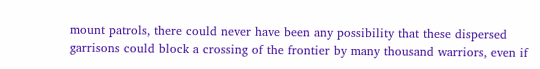mount patrols, there could never have been any possibility that these dispersed garrisons could block a crossing of the frontier by many thousand warriors, even if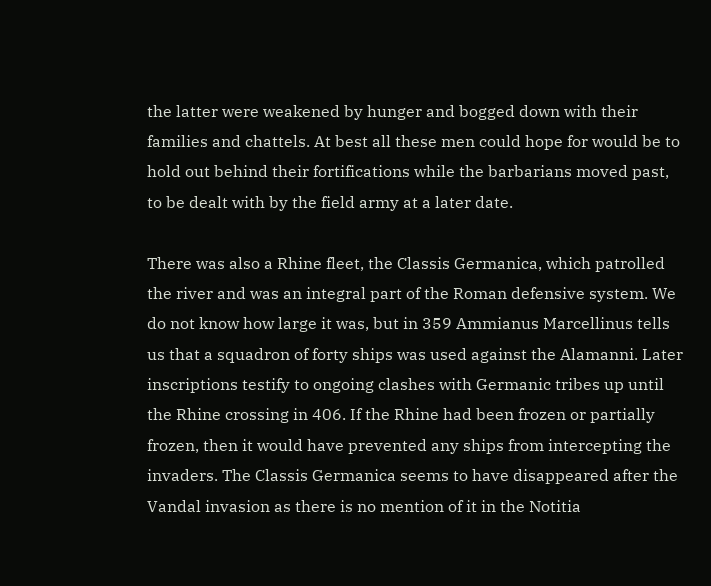the latter were weakened by hunger and bogged down with their families and chattels. At best all these men could hope for would be to hold out behind their fortifications while the barbarians moved past, to be dealt with by the field army at a later date.

There was also a Rhine fleet, the Classis Germanica, which patrolled the river and was an integral part of the Roman defensive system. We do not know how large it was, but in 359 Ammianus Marcellinus tells us that a squadron of forty ships was used against the Alamanni. Later inscriptions testify to ongoing clashes with Germanic tribes up until the Rhine crossing in 406. If the Rhine had been frozen or partially frozen, then it would have prevented any ships from intercepting the invaders. The Classis Germanica seems to have disappeared after the Vandal invasion as there is no mention of it in the Notitia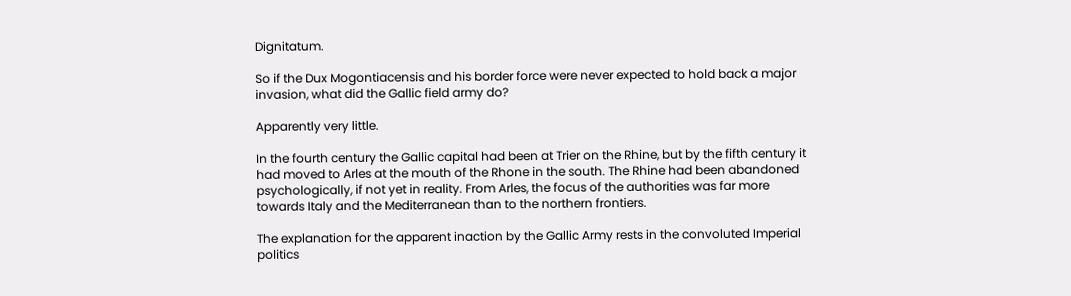Dignitatum.

So if the Dux Mogontiacensis and his border force were never expected to hold back a major invasion, what did the Gallic field army do?

Apparently very little.

In the fourth century the Gallic capital had been at Trier on the Rhine, but by the fifth century it had moved to Arles at the mouth of the Rhone in the south. The Rhine had been abandoned psychologically, if not yet in reality. From Arles, the focus of the authorities was far more towards Italy and the Mediterranean than to the northern frontiers.

The explanation for the apparent inaction by the Gallic Army rests in the convoluted Imperial politics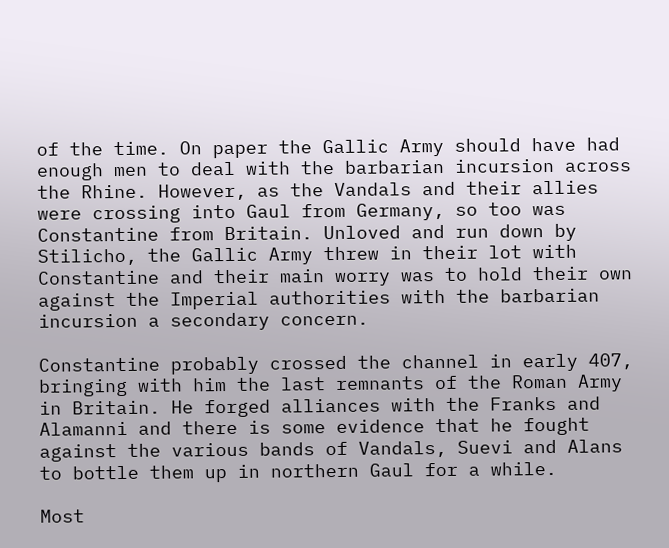of the time. On paper the Gallic Army should have had enough men to deal with the barbarian incursion across the Rhine. However, as the Vandals and their allies were crossing into Gaul from Germany, so too was Constantine from Britain. Unloved and run down by Stilicho, the Gallic Army threw in their lot with Constantine and their main worry was to hold their own against the Imperial authorities with the barbarian incursion a secondary concern.

Constantine probably crossed the channel in early 407, bringing with him the last remnants of the Roman Army in Britain. He forged alliances with the Franks and Alamanni and there is some evidence that he fought against the various bands of Vandals, Suevi and Alans to bottle them up in northern Gaul for a while.

Most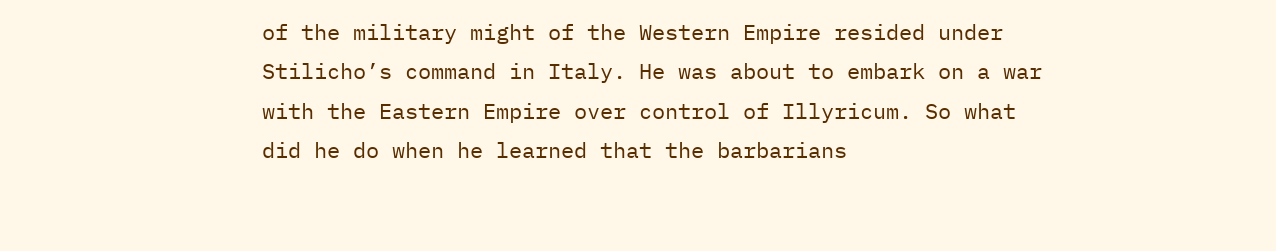of the military might of the Western Empire resided under Stilicho’s command in Italy. He was about to embark on a war with the Eastern Empire over control of Illyricum. So what did he do when he learned that the barbarians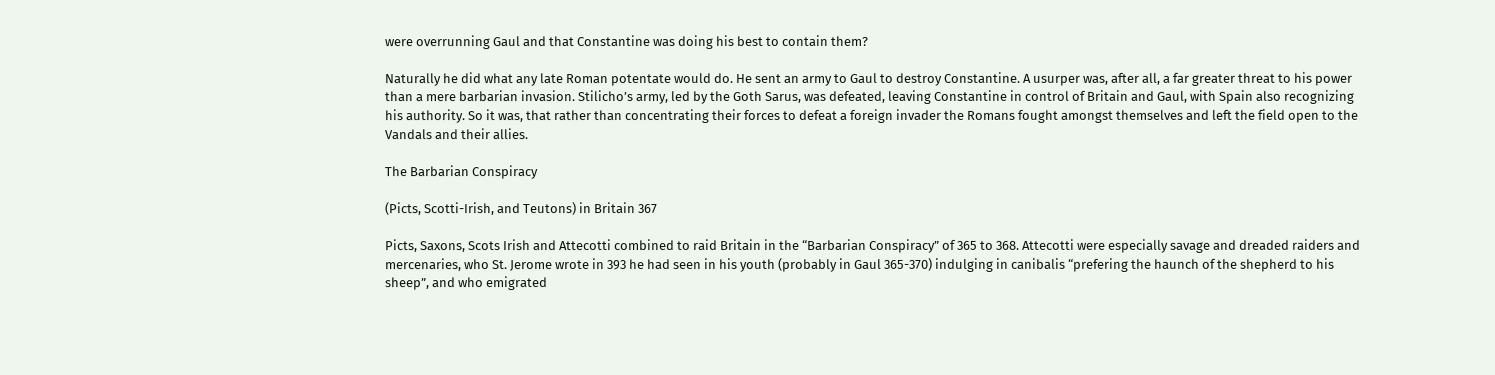were overrunning Gaul and that Constantine was doing his best to contain them?

Naturally he did what any late Roman potentate would do. He sent an army to Gaul to destroy Constantine. A usurper was, after all, a far greater threat to his power than a mere barbarian invasion. Stilicho’s army, led by the Goth Sarus, was defeated, leaving Constantine in control of Britain and Gaul, with Spain also recognizing his authority. So it was, that rather than concentrating their forces to defeat a foreign invader the Romans fought amongst themselves and left the field open to the Vandals and their allies.

The Barbarian Conspiracy

(Picts, Scotti-Irish, and Teutons) in Britain 367

Picts, Saxons, Scots Irish and Attecotti combined to raid Britain in the “Barbarian Conspiracy” of 365 to 368. Attecotti were especially savage and dreaded raiders and mercenaries, who St. Jerome wrote in 393 he had seen in his youth (probably in Gaul 365-370) indulging in canibalis “prefering the haunch of the shepherd to his sheep”, and who emigrated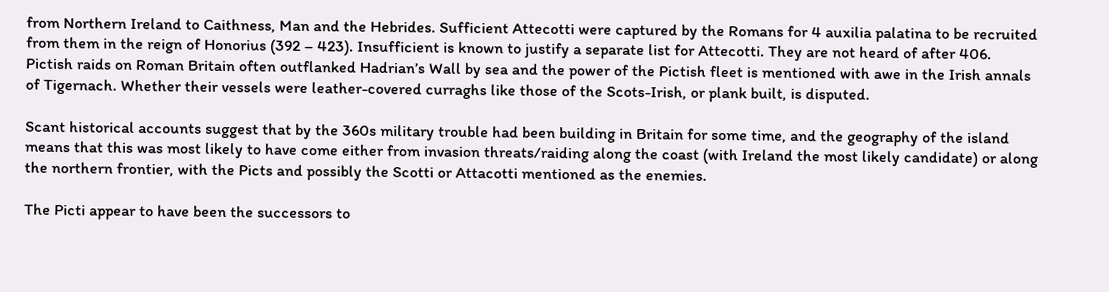from Northern Ireland to Caithness, Man and the Hebrides. Sufficient Attecotti were captured by the Romans for 4 auxilia palatina to be recruited from them in the reign of Honorius (392 – 423). Insufficient is known to justify a separate list for Attecotti. They are not heard of after 406. Pictish raids on Roman Britain often outflanked Hadrian’s Wall by sea and the power of the Pictish fleet is mentioned with awe in the Irish annals of Tigernach. Whether their vessels were leather-covered curraghs like those of the Scots-Irish, or plank built, is disputed.

Scant historical accounts suggest that by the 360s military trouble had been building in Britain for some time, and the geography of the island means that this was most likely to have come either from invasion threats/raiding along the coast (with Ireland the most likely candidate) or along the northern frontier, with the Picts and possibly the Scotti or Attacotti mentioned as the enemies.

The Picti appear to have been the successors to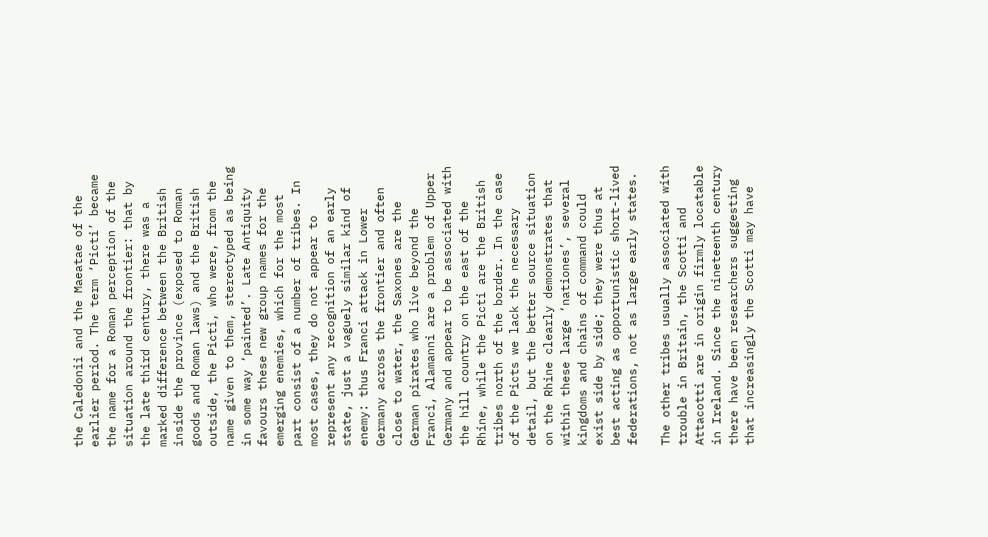the Caledonii and the Maeatae of the earlier period. The term ‘Picti’ became the name for a Roman perception of the situation around the frontier: that by the late third century, there was a marked difference between the British inside the province (exposed to Roman goods and Roman laws) and the British outside, the Picti, who were, from the name given to them, stereotyped as being in some way ‘painted’. Late Antiquity favours these new group names for the emerging enemies, which for the most part consist of a number of tribes. In most cases, they do not appear to represent any recognition of an early state, just a vaguely similar kind of enemy: thus Franci attack in Lower Germany across the frontier and often close to water, the Saxones are the German pirates who live beyond the Franci, Alamanni are a problem of Upper Germany and appear to be associated with the hill country on the east of the Rhine, while the Picti are the British tribes north of the border. In the case of the Picts we lack the necessary detail, but the better source situation on the Rhine clearly demonstrates that within these large ‘nationes’, several kingdoms and chains of command could exist side by side; they were thus at best acting as opportunistic short-lived federations, not as large early states.

The other tribes usually associated with trouble in Britain, the Scotti and Attacotti are in origin firmly locatable in Ireland. Since the nineteenth century there have been researchers suggesting that increasingly the Scotti may have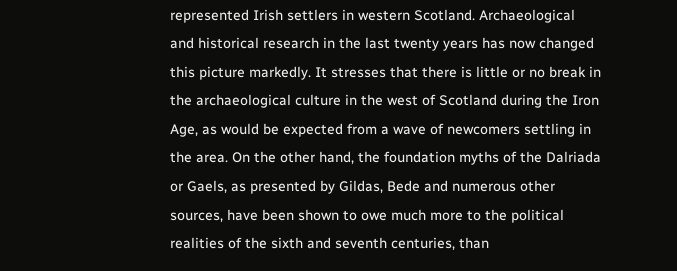represented Irish settlers in western Scotland. Archaeological and historical research in the last twenty years has now changed this picture markedly. It stresses that there is little or no break in the archaeological culture in the west of Scotland during the Iron Age, as would be expected from a wave of newcomers settling in the area. On the other hand, the foundation myths of the Dalriada or Gaels, as presented by Gildas, Bede and numerous other sources, have been shown to owe much more to the political realities of the sixth and seventh centuries, than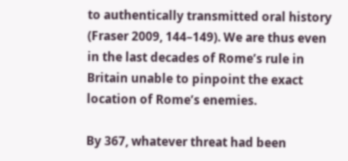to authentically transmitted oral history (Fraser 2009, 144–149). We are thus even in the last decades of Rome’s rule in Britain unable to pinpoint the exact location of Rome’s enemies.

By 367, whatever threat had been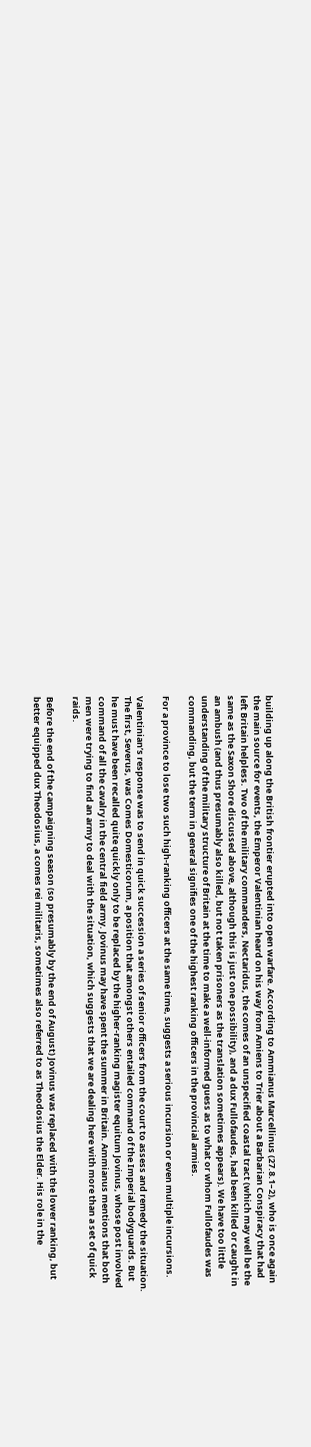building up along the British frontier erupted into open warfare. According to Ammianus Marcellinus (27.8.1–2), who is once again the main source for events, the Emperor Valentinian heard on his way from Amiens to Trier about a Barbarian Conspiracy that had left Britain helpless. Two of the military commanders, Nectaridus, the comes of an unspecified coastal tract (which may well be the same as the Saxon Shore discussed above, although this is just one possibility), and a dux Fullofaudes, had been killed or caught in an ambush (and thus presumably also killed, but not taken prisoners as the translation sometimes appears). We have too little understanding of the military structure of Britain at the time to make a well-informed guess as to what or whom Fullofaudes was commanding, but the term in general signifies one of the highest ranking officers in the provincial armies.

For a province to lose two such high-ranking officers at the same time, suggests a serious incursion or even multiple incursions.

Valentinian’s response was to send in quick succession a series of senior officers from the court to assess and remedy the situation. The first, Severus, was Comes Domesticorum, a position that amongst others entailed command of the Imperial bodyguards. But he must have been recalled quite quickly only to be replaced by the higher-ranking magister equitum Jovinus, whose post involved command of all the cavalry in the central field army. Jovinus may have spent the summer in Britain. Ammianus mentions that both men were trying to find an army to deal with the situation, which suggests that we are dealing here with more than a set of quick raids.

Before the end of the campaigning season (so presumably by the end of August) Jovinus was replaced with the lower ranking, but better equipped dux Theodosius, a comes rei militaris, sometimes also referred to as Theodosius the Elder. His role in the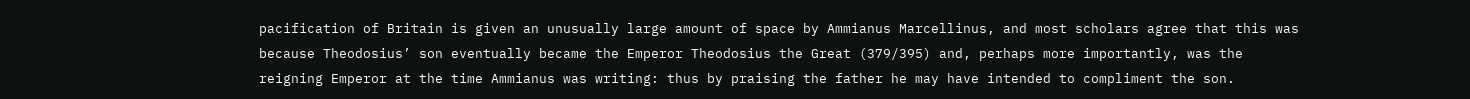pacification of Britain is given an unusually large amount of space by Ammianus Marcellinus, and most scholars agree that this was because Theodosius’ son eventually became the Emperor Theodosius the Great (379/395) and, perhaps more importantly, was the reigning Emperor at the time Ammianus was writing: thus by praising the father he may have intended to compliment the son.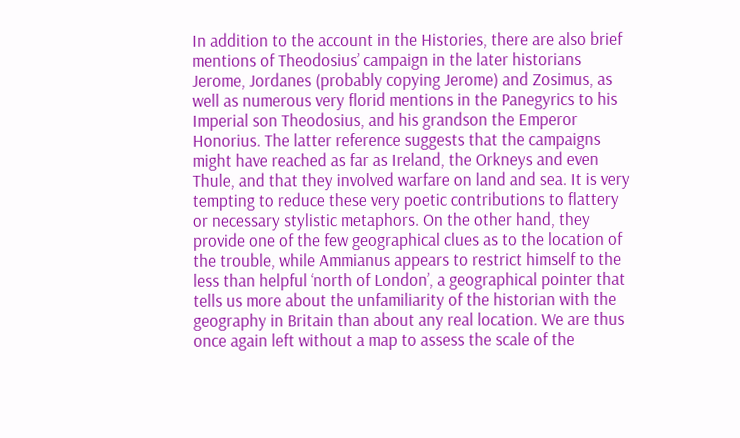In addition to the account in the Histories, there are also brief mentions of Theodosius’ campaign in the later historians Jerome, Jordanes (probably copying Jerome) and Zosimus, as well as numerous very florid mentions in the Panegyrics to his Imperial son Theodosius, and his grandson the Emperor Honorius. The latter reference suggests that the campaigns might have reached as far as Ireland, the Orkneys and even Thule, and that they involved warfare on land and sea. It is very tempting to reduce these very poetic contributions to flattery or necessary stylistic metaphors. On the other hand, they provide one of the few geographical clues as to the location of the trouble, while Ammianus appears to restrict himself to the less than helpful ‘north of London’, a geographical pointer that tells us more about the unfamiliarity of the historian with the geography in Britain than about any real location. We are thus once again left without a map to assess the scale of the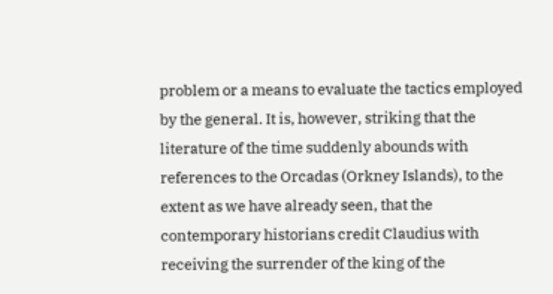problem or a means to evaluate the tactics employed by the general. It is, however, striking that the literature of the time suddenly abounds with references to the Orcadas (Orkney Islands), to the extent as we have already seen, that the contemporary historians credit Claudius with receiving the surrender of the king of the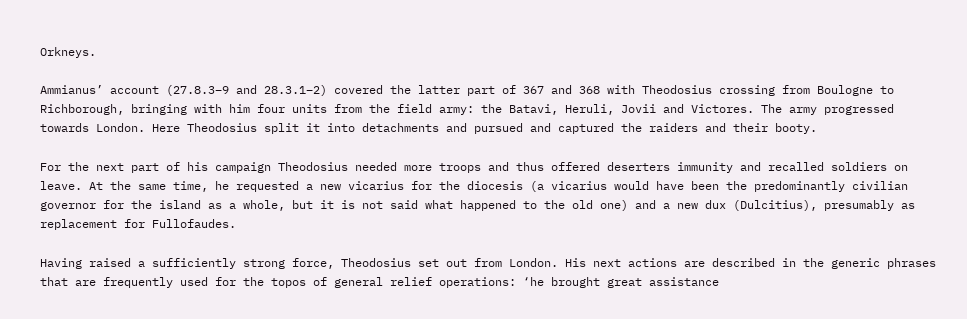Orkneys.

Ammianus’ account (27.8.3–9 and 28.3.1–2) covered the latter part of 367 and 368 with Theodosius crossing from Boulogne to Richborough, bringing with him four units from the field army: the Batavi, Heruli, Jovii and Victores. The army progressed towards London. Here Theodosius split it into detachments and pursued and captured the raiders and their booty.

For the next part of his campaign Theodosius needed more troops and thus offered deserters immunity and recalled soldiers on leave. At the same time, he requested a new vicarius for the diocesis (a vicarius would have been the predominantly civilian governor for the island as a whole, but it is not said what happened to the old one) and a new dux (Dulcitius), presumably as replacement for Fullofaudes.

Having raised a sufficiently strong force, Theodosius set out from London. His next actions are described in the generic phrases that are frequently used for the topos of general relief operations: ‘he brought great assistance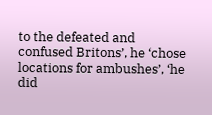to the defeated and confused Britons’, he ‘chose locations for ambushes’, ‘he did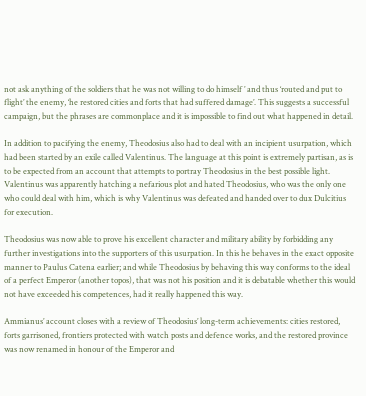not ask anything of the soldiers that he was not willing to do himself ’ and thus ‘routed and put to flight’ the enemy, ‘he restored cities and forts that had suffered damage’. This suggests a successful campaign, but the phrases are commonplace and it is impossible to find out what happened in detail.

In addition to pacifying the enemy, Theodosius also had to deal with an incipient usurpation, which had been started by an exile called Valentinus. The language at this point is extremely partisan, as is to be expected from an account that attempts to portray Theodosius in the best possible light. Valentinus was apparently hatching a nefarious plot and hated Theodosius, who was the only one who could deal with him, which is why Valentinus was defeated and handed over to dux Dulcitius for execution.

Theodosius was now able to prove his excellent character and military ability by forbidding any further investigations into the supporters of this usurpation. In this he behaves in the exact opposite manner to Paulus Catena earlier; and while Theodosius by behaving this way conforms to the ideal of a perfect Emperor (another topos), that was not his position and it is debatable whether this would not have exceeded his competences, had it really happened this way.

Ammianus’ account closes with a review of Theodosius’ long-term achievements: cities restored, forts garrisoned, frontiers protected with watch posts and defence works, and the restored province was now renamed in honour of the Emperor and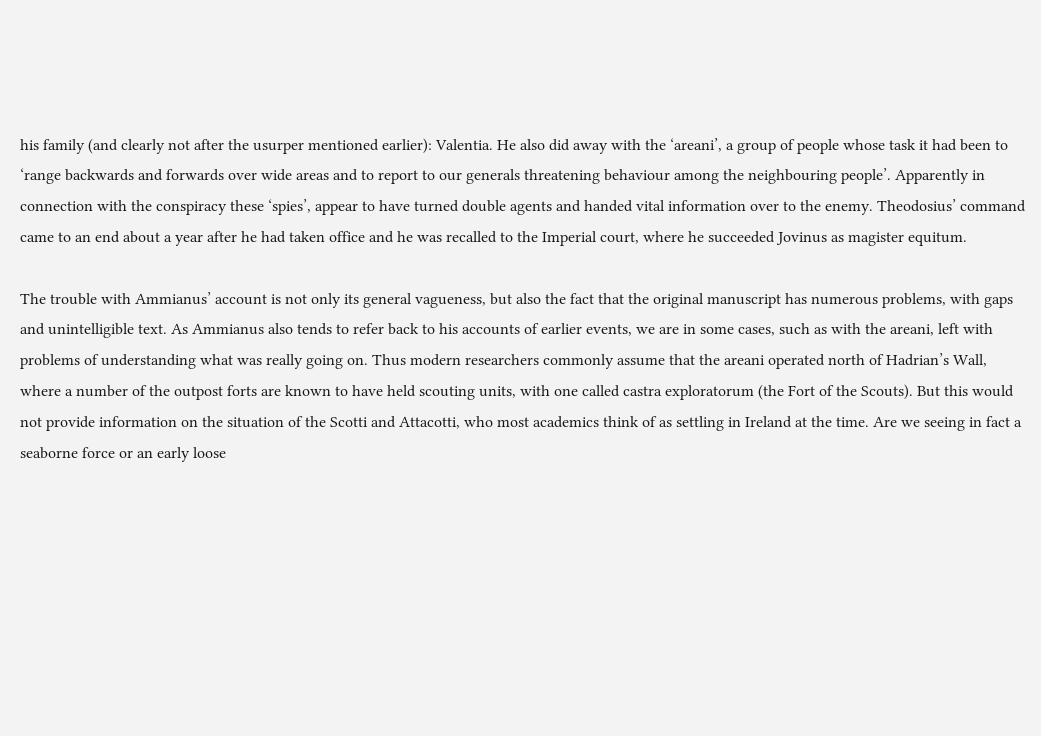his family (and clearly not after the usurper mentioned earlier): Valentia. He also did away with the ‘areani’, a group of people whose task it had been to ‘range backwards and forwards over wide areas and to report to our generals threatening behaviour among the neighbouring people’. Apparently in connection with the conspiracy these ‘spies’, appear to have turned double agents and handed vital information over to the enemy. Theodosius’ command came to an end about a year after he had taken office and he was recalled to the Imperial court, where he succeeded Jovinus as magister equitum.

The trouble with Ammianus’ account is not only its general vagueness, but also the fact that the original manuscript has numerous problems, with gaps and unintelligible text. As Ammianus also tends to refer back to his accounts of earlier events, we are in some cases, such as with the areani, left with problems of understanding what was really going on. Thus modern researchers commonly assume that the areani operated north of Hadrian’s Wall, where a number of the outpost forts are known to have held scouting units, with one called castra exploratorum (the Fort of the Scouts). But this would not provide information on the situation of the Scotti and Attacotti, who most academics think of as settling in Ireland at the time. Are we seeing in fact a seaborne force or an early loose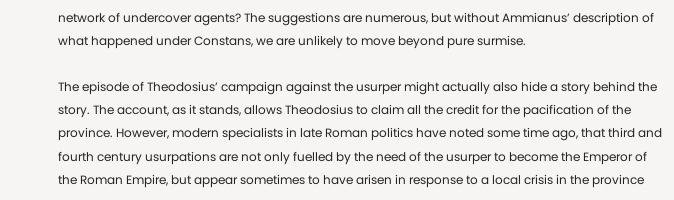network of undercover agents? The suggestions are numerous, but without Ammianus’ description of what happened under Constans, we are unlikely to move beyond pure surmise.

The episode of Theodosius’ campaign against the usurper might actually also hide a story behind the story. The account, as it stands, allows Theodosius to claim all the credit for the pacification of the province. However, modern specialists in late Roman politics have noted some time ago, that third and fourth century usurpations are not only fuelled by the need of the usurper to become the Emperor of the Roman Empire, but appear sometimes to have arisen in response to a local crisis in the province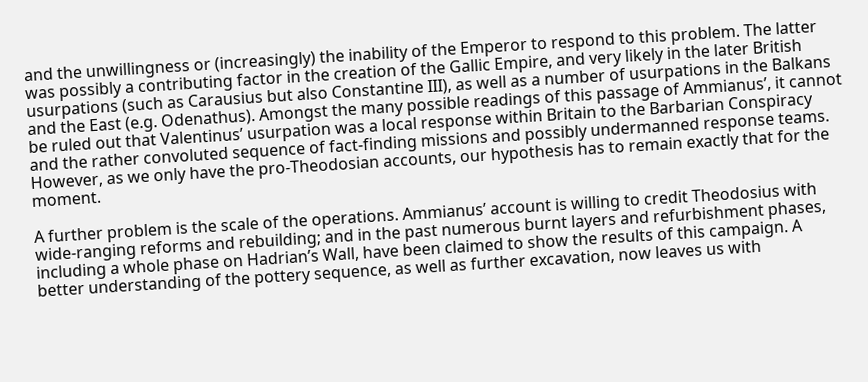and the unwillingness or (increasingly) the inability of the Emperor to respond to this problem. The latter was possibly a contributing factor in the creation of the Gallic Empire, and very likely in the later British usurpations (such as Carausius but also Constantine III), as well as a number of usurpations in the Balkans and the East (e.g. Odenathus). Amongst the many possible readings of this passage of Ammianus’, it cannot be ruled out that Valentinus’ usurpation was a local response within Britain to the Barbarian Conspiracy and the rather convoluted sequence of fact-finding missions and possibly undermanned response teams. However, as we only have the pro-Theodosian accounts, our hypothesis has to remain exactly that for the moment.

A further problem is the scale of the operations. Ammianus’ account is willing to credit Theodosius with wide-ranging reforms and rebuilding; and in the past numerous burnt layers and refurbishment phases, including a whole phase on Hadrian’s Wall, have been claimed to show the results of this campaign. A better understanding of the pottery sequence, as well as further excavation, now leaves us with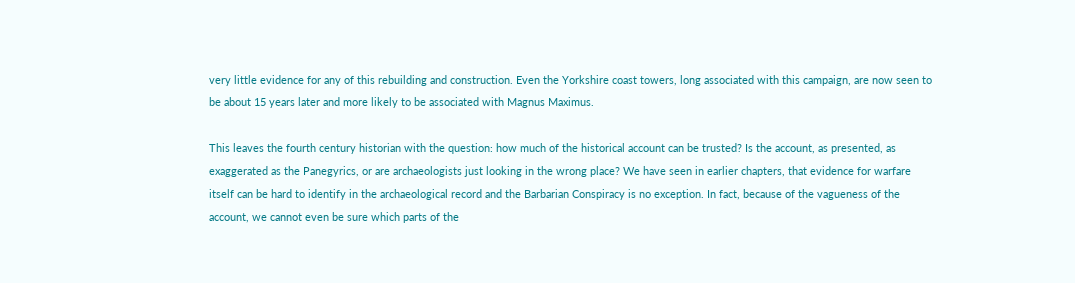very little evidence for any of this rebuilding and construction. Even the Yorkshire coast towers, long associated with this campaign, are now seen to be about 15 years later and more likely to be associated with Magnus Maximus.

This leaves the fourth century historian with the question: how much of the historical account can be trusted? Is the account, as presented, as exaggerated as the Panegyrics, or are archaeologists just looking in the wrong place? We have seen in earlier chapters, that evidence for warfare itself can be hard to identify in the archaeological record and the Barbarian Conspiracy is no exception. In fact, because of the vagueness of the account, we cannot even be sure which parts of the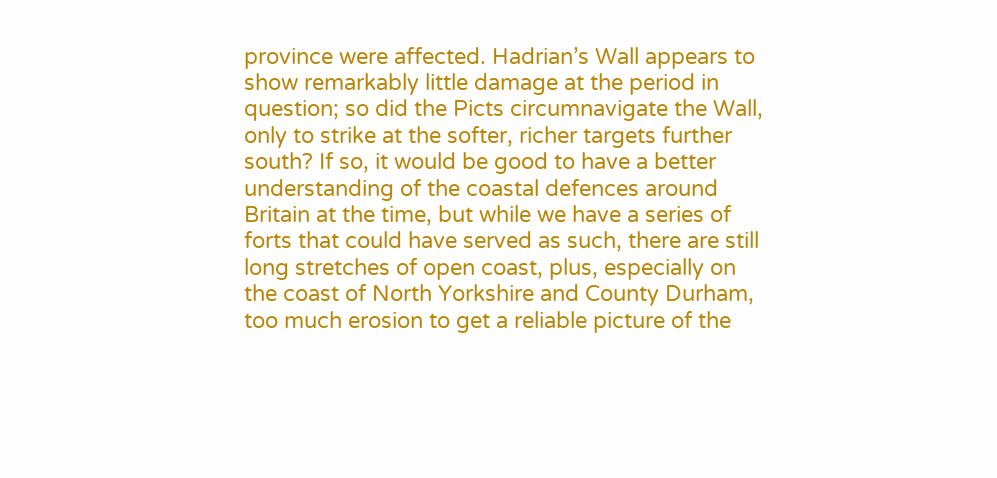province were affected. Hadrian’s Wall appears to show remarkably little damage at the period in question; so did the Picts circumnavigate the Wall, only to strike at the softer, richer targets further south? If so, it would be good to have a better understanding of the coastal defences around Britain at the time, but while we have a series of forts that could have served as such, there are still long stretches of open coast, plus, especially on the coast of North Yorkshire and County Durham, too much erosion to get a reliable picture of the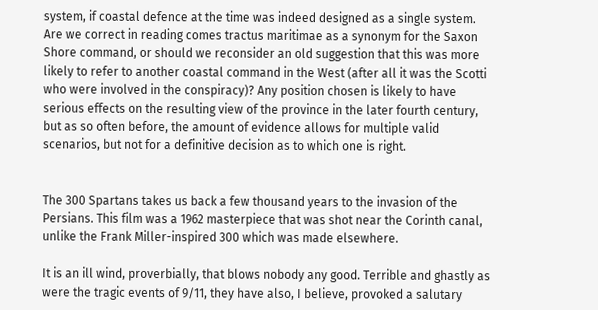system, if coastal defence at the time was indeed designed as a single system. Are we correct in reading comes tractus maritimae as a synonym for the Saxon Shore command, or should we reconsider an old suggestion that this was more likely to refer to another coastal command in the West (after all it was the Scotti who were involved in the conspiracy)? Any position chosen is likely to have serious effects on the resulting view of the province in the later fourth century, but as so often before, the amount of evidence allows for multiple valid scenarios, but not for a definitive decision as to which one is right.


The 300 Spartans takes us back a few thousand years to the invasion of the Persians. This film was a 1962 masterpiece that was shot near the Corinth canal, unlike the Frank Miller-inspired 300 which was made elsewhere.

It is an ill wind, proverbially, that blows nobody any good. Terrible and ghastly as were the tragic events of 9/11, they have also, I believe, provoked a salutary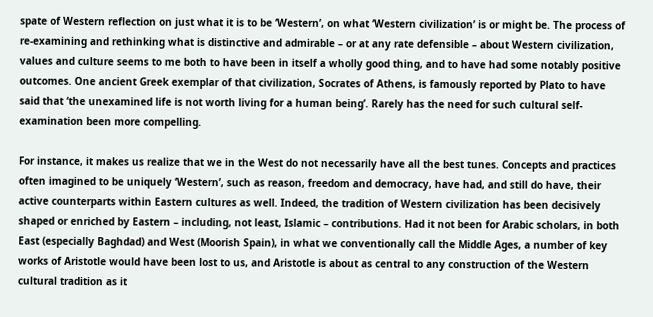spate of Western reflection on just what it is to be ‘Western’, on what ‘Western civilization’ is or might be. The process of re-examining and rethinking what is distinctive and admirable – or at any rate defensible – about Western civilization, values and culture seems to me both to have been in itself a wholly good thing, and to have had some notably positive outcomes. One ancient Greek exemplar of that civilization, Socrates of Athens, is famously reported by Plato to have said that ‘the unexamined life is not worth living for a human being’. Rarely has the need for such cultural self-examination been more compelling.

For instance, it makes us realize that we in the West do not necessarily have all the best tunes. Concepts and practices often imagined to be uniquely ‘Western’, such as reason, freedom and democracy, have had, and still do have, their active counterparts within Eastern cultures as well. Indeed, the tradition of Western civilization has been decisively shaped or enriched by Eastern – including, not least, Islamic – contributions. Had it not been for Arabic scholars, in both East (especially Baghdad) and West (Moorish Spain), in what we conventionally call the Middle Ages, a number of key works of Aristotle would have been lost to us, and Aristotle is about as central to any construction of the Western cultural tradition as it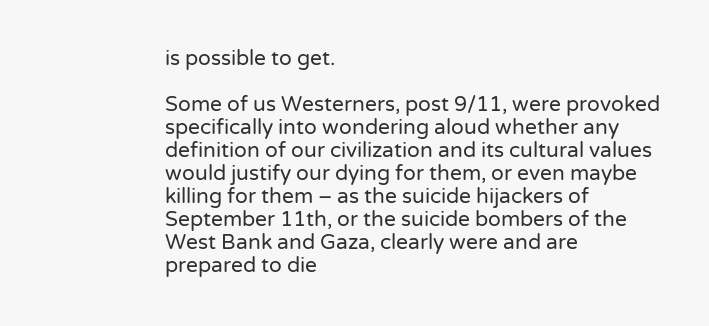is possible to get.

Some of us Westerners, post 9/11, were provoked specifically into wondering aloud whether any definition of our civilization and its cultural values would justify our dying for them, or even maybe killing for them – as the suicide hijackers of September 11th, or the suicide bombers of the West Bank and Gaza, clearly were and are prepared to die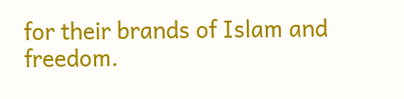for their brands of Islam and freedom.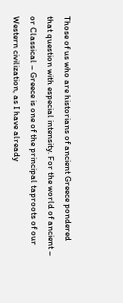Those of us who are historians of ancient Greece pondered that question with especial intensity. For the world of ancient – or Classical – Greece is one of the principal taproots of our Western civilization, as I have already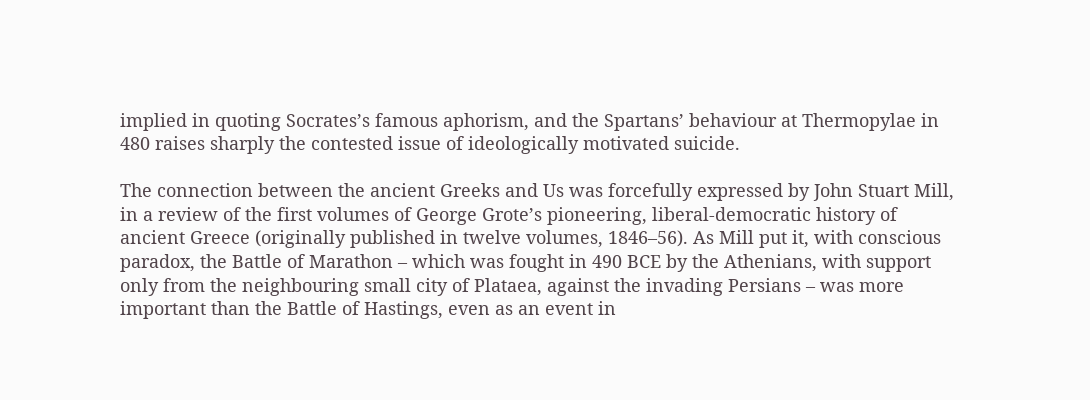implied in quoting Socrates’s famous aphorism, and the Spartans’ behaviour at Thermopylae in 480 raises sharply the contested issue of ideologically motivated suicide.

The connection between the ancient Greeks and Us was forcefully expressed by John Stuart Mill, in a review of the first volumes of George Grote’s pioneering, liberal-democratic history of ancient Greece (originally published in twelve volumes, 1846–56). As Mill put it, with conscious paradox, the Battle of Marathon – which was fought in 490 BCE by the Athenians, with support only from the neighbouring small city of Plataea, against the invading Persians – was more important than the Battle of Hastings, even as an event in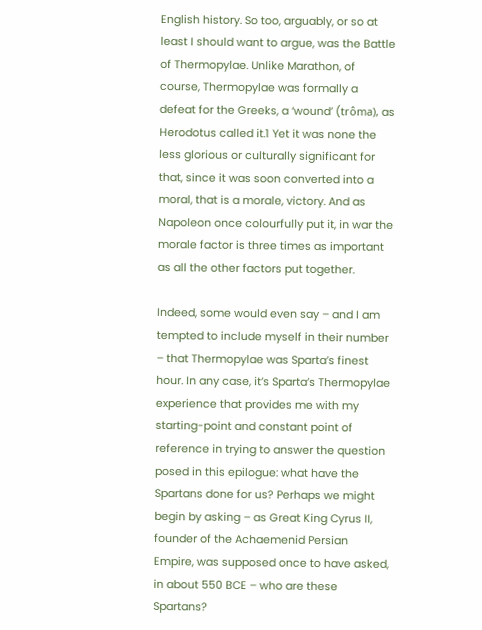English history. So too, arguably, or so at least I should want to argue, was the Battle of Thermopylae. Unlike Marathon, of course, Thermopylae was formally a defeat for the Greeks, a ‘wound’ (trôma), as Herodotus called it.1 Yet it was none the less glorious or culturally significant for that, since it was soon converted into a moral, that is a morale, victory. And as Napoleon once colourfully put it, in war the morale factor is three times as important as all the other factors put together.

Indeed, some would even say – and I am tempted to include myself in their number – that Thermopylae was Sparta’s finest hour. In any case, it’s Sparta’s Thermopylae experience that provides me with my starting-point and constant point of reference in trying to answer the question posed in this epilogue: what have the Spartans done for us? Perhaps we might begin by asking – as Great King Cyrus II, founder of the Achaemenid Persian Empire, was supposed once to have asked, in about 550 BCE – who are these Spartans?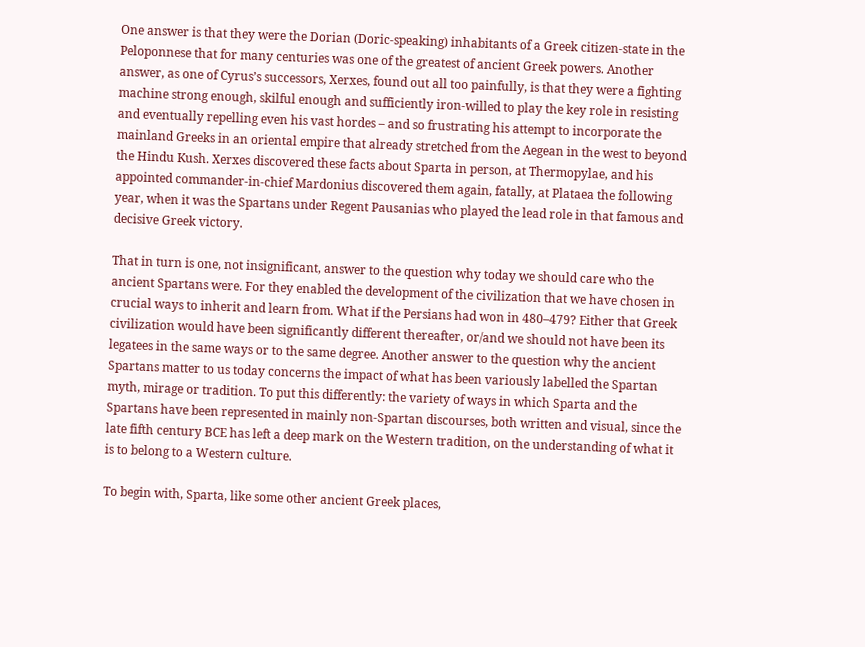One answer is that they were the Dorian (Doric-speaking) inhabitants of a Greek citizen-state in the Peloponnese that for many centuries was one of the greatest of ancient Greek powers. Another answer, as one of Cyrus’s successors, Xerxes, found out all too painfully, is that they were a fighting machine strong enough, skilful enough and sufficiently iron-willed to play the key role in resisting and eventually repelling even his vast hordes – and so frustrating his attempt to incorporate the mainland Greeks in an oriental empire that already stretched from the Aegean in the west to beyond the Hindu Kush. Xerxes discovered these facts about Sparta in person, at Thermopylae, and his appointed commander-in-chief Mardonius discovered them again, fatally, at Plataea the following year, when it was the Spartans under Regent Pausanias who played the lead role in that famous and decisive Greek victory.

That in turn is one, not insignificant, answer to the question why today we should care who the ancient Spartans were. For they enabled the development of the civilization that we have chosen in crucial ways to inherit and learn from. What if the Persians had won in 480–479? Either that Greek civilization would have been significantly different thereafter, or/and we should not have been its legatees in the same ways or to the same degree. Another answer to the question why the ancient Spartans matter to us today concerns the impact of what has been variously labelled the Spartan myth, mirage or tradition. To put this differently: the variety of ways in which Sparta and the Spartans have been represented in mainly non-Spartan discourses, both written and visual, since the late fifth century BCE has left a deep mark on the Western tradition, on the understanding of what it is to belong to a Western culture.

To begin with, Sparta, like some other ancient Greek places,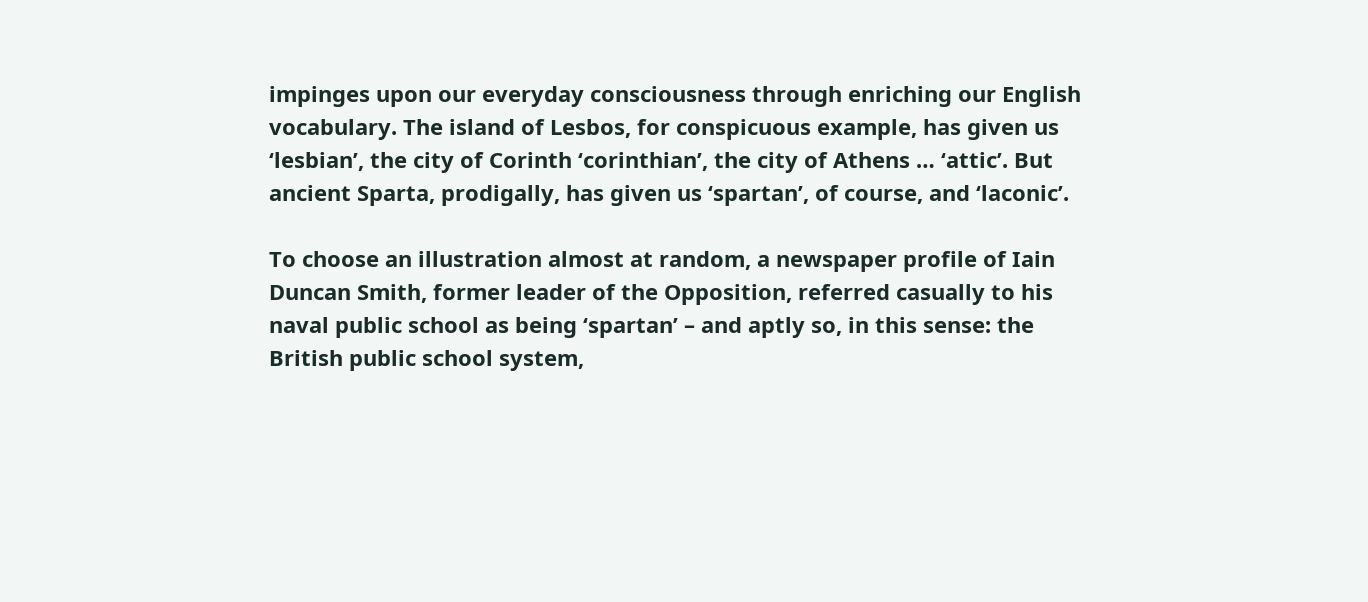impinges upon our everyday consciousness through enriching our English vocabulary. The island of Lesbos, for conspicuous example, has given us ‘lesbian’, the city of Corinth ‘corinthian’, the city of Athens … ‘attic’. But ancient Sparta, prodigally, has given us ‘spartan’, of course, and ‘laconic’.

To choose an illustration almost at random, a newspaper profile of Iain Duncan Smith, former leader of the Opposition, referred casually to his naval public school as being ‘spartan’ – and aptly so, in this sense: the British public school system,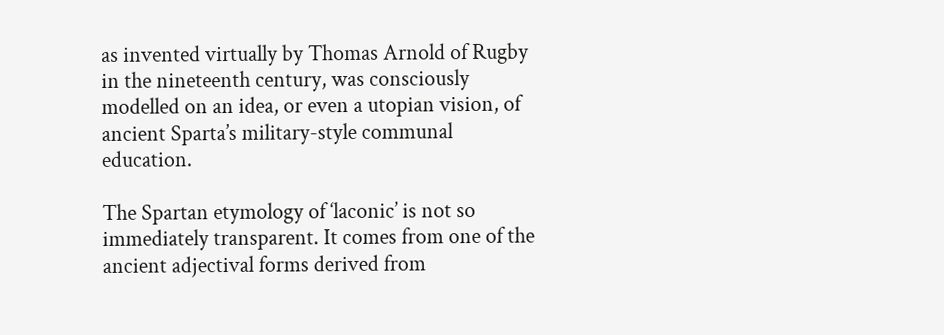as invented virtually by Thomas Arnold of Rugby in the nineteenth century, was consciously modelled on an idea, or even a utopian vision, of ancient Sparta’s military-style communal education.

The Spartan etymology of ‘laconic’ is not so immediately transparent. It comes from one of the ancient adjectival forms derived from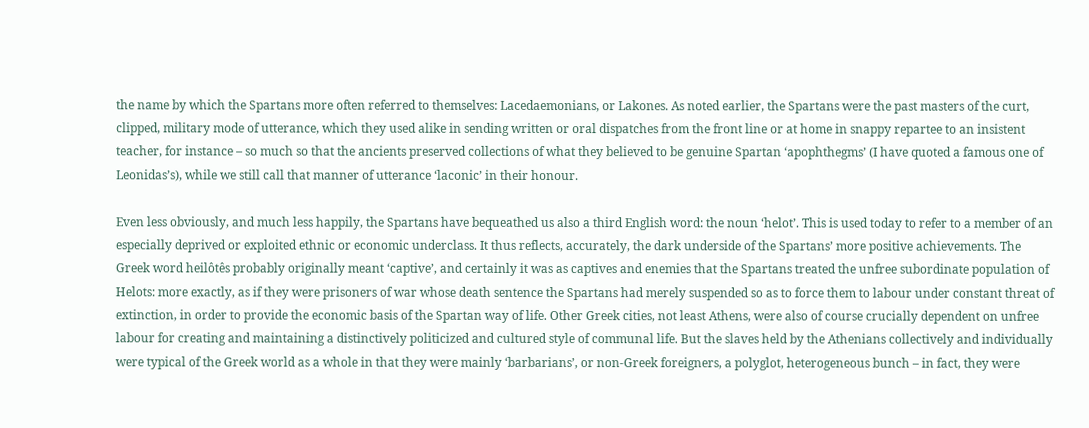the name by which the Spartans more often referred to themselves: Lacedaemonians, or Lakones. As noted earlier, the Spartans were the past masters of the curt, clipped, military mode of utterance, which they used alike in sending written or oral dispatches from the front line or at home in snappy repartee to an insistent teacher, for instance – so much so that the ancients preserved collections of what they believed to be genuine Spartan ‘apophthegms’ (I have quoted a famous one of Leonidas’s), while we still call that manner of utterance ‘laconic’ in their honour.

Even less obviously, and much less happily, the Spartans have bequeathed us also a third English word: the noun ‘helot’. This is used today to refer to a member of an especially deprived or exploited ethnic or economic underclass. It thus reflects, accurately, the dark underside of the Spartans’ more positive achievements. The Greek word heilôtês probably originally meant ‘captive’, and certainly it was as captives and enemies that the Spartans treated the unfree subordinate population of Helots: more exactly, as if they were prisoners of war whose death sentence the Spartans had merely suspended so as to force them to labour under constant threat of extinction, in order to provide the economic basis of the Spartan way of life. Other Greek cities, not least Athens, were also of course crucially dependent on unfree labour for creating and maintaining a distinctively politicized and cultured style of communal life. But the slaves held by the Athenians collectively and individually were typical of the Greek world as a whole in that they were mainly ‘barbarians’, or non-Greek foreigners, a polyglot, heterogeneous bunch – in fact, they were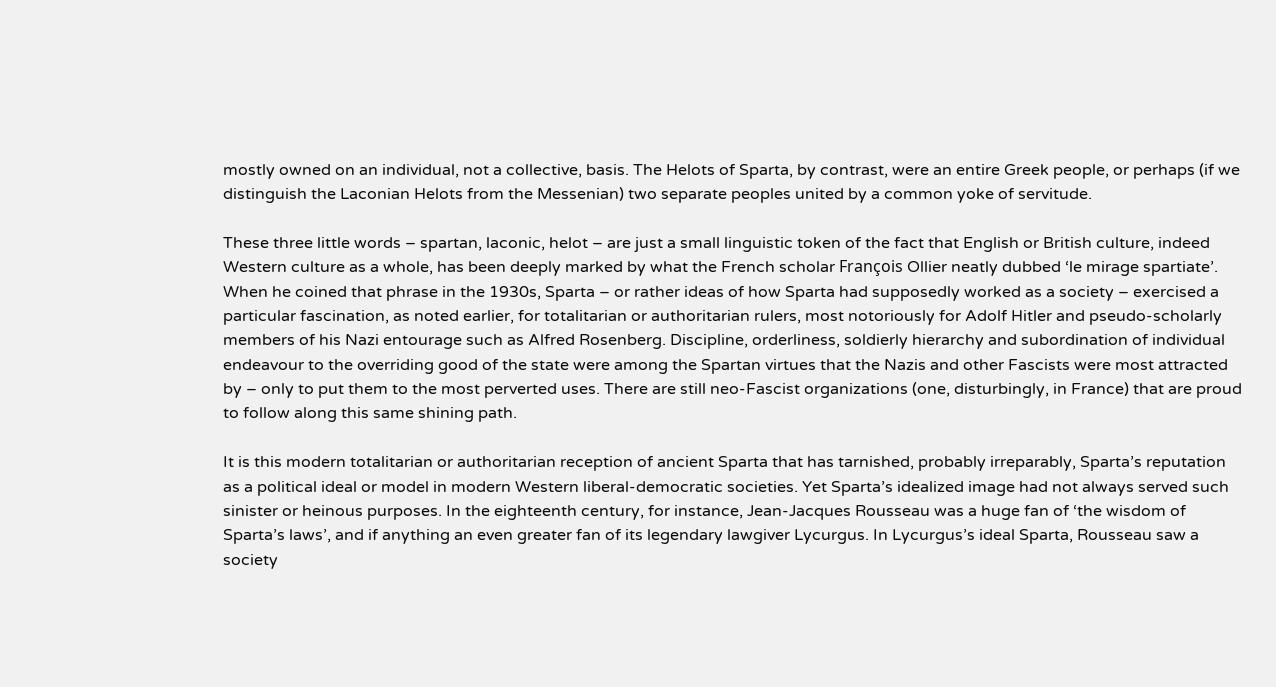mostly owned on an individual, not a collective, basis. The Helots of Sparta, by contrast, were an entire Greek people, or perhaps (if we distinguish the Laconian Helots from the Messenian) two separate peoples united by a common yoke of servitude.

These three little words – spartan, laconic, helot – are just a small linguistic token of the fact that English or British culture, indeed Western culture as a whole, has been deeply marked by what the French scholar François Ollier neatly dubbed ‘le mirage spartiate’. When he coined that phrase in the 1930s, Sparta – or rather ideas of how Sparta had supposedly worked as a society – exercised a particular fascination, as noted earlier, for totalitarian or authoritarian rulers, most notoriously for Adolf Hitler and pseudo-scholarly members of his Nazi entourage such as Alfred Rosenberg. Discipline, orderliness, soldierly hierarchy and subordination of individual endeavour to the overriding good of the state were among the Spartan virtues that the Nazis and other Fascists were most attracted by – only to put them to the most perverted uses. There are still neo-Fascist organizations (one, disturbingly, in France) that are proud to follow along this same shining path.

It is this modern totalitarian or authoritarian reception of ancient Sparta that has tarnished, probably irreparably, Sparta’s reputation as a political ideal or model in modern Western liberal-democratic societies. Yet Sparta’s idealized image had not always served such sinister or heinous purposes. In the eighteenth century, for instance, Jean-Jacques Rousseau was a huge fan of ‘the wisdom of Sparta’s laws’, and if anything an even greater fan of its legendary lawgiver Lycurgus. In Lycurgus’s ideal Sparta, Rousseau saw a society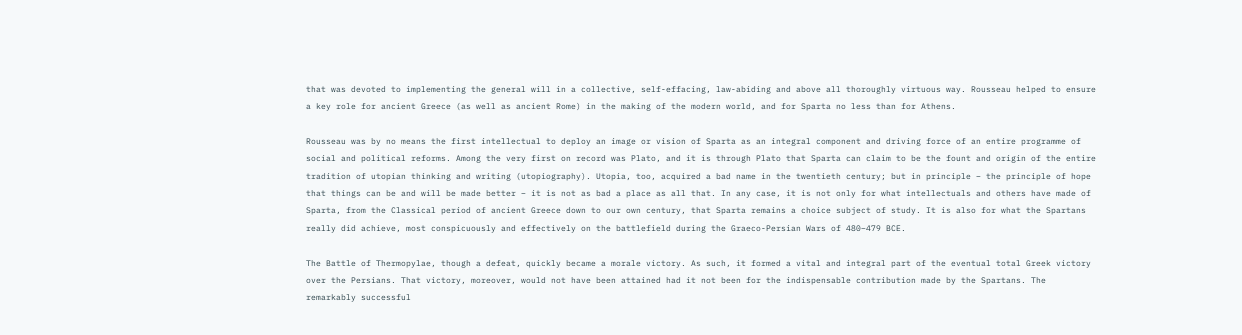that was devoted to implementing the general will in a collective, self-effacing, law-abiding and above all thoroughly virtuous way. Rousseau helped to ensure a key role for ancient Greece (as well as ancient Rome) in the making of the modern world, and for Sparta no less than for Athens.

Rousseau was by no means the first intellectual to deploy an image or vision of Sparta as an integral component and driving force of an entire programme of social and political reforms. Among the very first on record was Plato, and it is through Plato that Sparta can claim to be the fount and origin of the entire tradition of utopian thinking and writing (utopiography). Utopia, too, acquired a bad name in the twentieth century; but in principle – the principle of hope that things can be and will be made better – it is not as bad a place as all that. In any case, it is not only for what intellectuals and others have made of Sparta, from the Classical period of ancient Greece down to our own century, that Sparta remains a choice subject of study. It is also for what the Spartans really did achieve, most conspicuously and effectively on the battlefield during the Graeco-Persian Wars of 480–479 BCE.

The Battle of Thermopylae, though a defeat, quickly became a morale victory. As such, it formed a vital and integral part of the eventual total Greek victory over the Persians. That victory, moreover, would not have been attained had it not been for the indispensable contribution made by the Spartans. The remarkably successful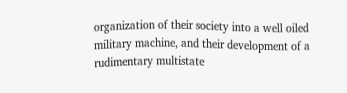organization of their society into a well oiled military machine, and their development of a rudimentary multistate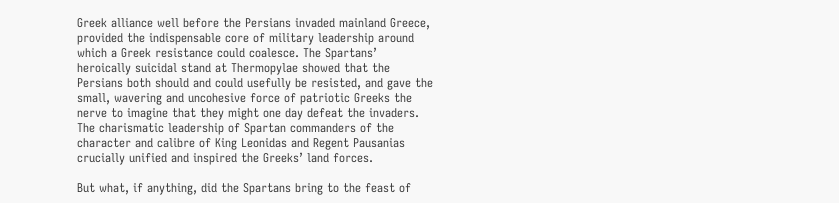Greek alliance well before the Persians invaded mainland Greece, provided the indispensable core of military leadership around which a Greek resistance could coalesce. The Spartans’ heroically suicidal stand at Thermopylae showed that the Persians both should and could usefully be resisted, and gave the small, wavering and uncohesive force of patriotic Greeks the nerve to imagine that they might one day defeat the invaders. The charismatic leadership of Spartan commanders of the character and calibre of King Leonidas and Regent Pausanias crucially unified and inspired the Greeks’ land forces.

But what, if anything, did the Spartans bring to the feast of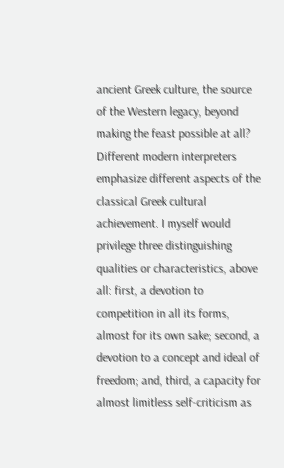ancient Greek culture, the source of the Western legacy, beyond making the feast possible at all? Different modern interpreters emphasize different aspects of the classical Greek cultural achievement. I myself would privilege three distinguishing qualities or characteristics, above all: first, a devotion to competition in all its forms, almost for its own sake; second, a devotion to a concept and ideal of freedom; and, third, a capacity for almost limitless self-criticism as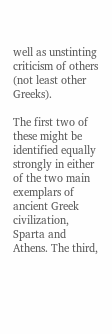well as unstinting criticism of others (not least other Greeks).

The first two of these might be identified equally strongly in either of the two main exemplars of ancient Greek civilization, Sparta and Athens. The third,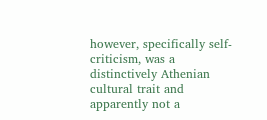however, specifically self-criticism, was a distinctively Athenian cultural trait and apparently not a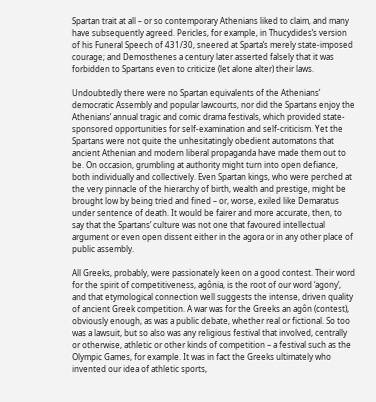Spartan trait at all – or so contemporary Athenians liked to claim, and many have subsequently agreed. Pericles, for example, in Thucydides’s version of his Funeral Speech of 431/30, sneered at Sparta’s merely state-imposed courage; and Demosthenes a century later asserted falsely that it was forbidden to Spartans even to criticize (let alone alter) their laws.

Undoubtedly there were no Spartan equivalents of the Athenians’ democratic Assembly and popular lawcourts, nor did the Spartans enjoy the Athenians’ annual tragic and comic drama festivals, which provided state-sponsored opportunities for self-examination and self-criticism. Yet the Spartans were not quite the unhesitatingly obedient automatons that ancient Athenian and modern liberal propaganda have made them out to be. On occasion, grumbling at authority might turn into open defiance, both individually and collectively. Even Spartan kings, who were perched at the very pinnacle of the hierarchy of birth, wealth and prestige, might be brought low by being tried and fined – or, worse, exiled like Demaratus under sentence of death. It would be fairer and more accurate, then, to say that the Spartans’ culture was not one that favoured intellectual argument or even open dissent either in the agora or in any other place of public assembly.

All Greeks, probably, were passionately keen on a good contest. Their word for the spirit of competitiveness, agônia, is the root of our word ‘agony’, and that etymological connection well suggests the intense, driven quality of ancient Greek competition. A war was for the Greeks an agôn (contest), obviously enough, as was a public debate, whether real or fictional. So too was a lawsuit, but so also was any religious festival that involved, centrally or otherwise, athletic or other kinds of competition – a festival such as the Olympic Games, for example. It was in fact the Greeks ultimately who invented our idea of athletic sports,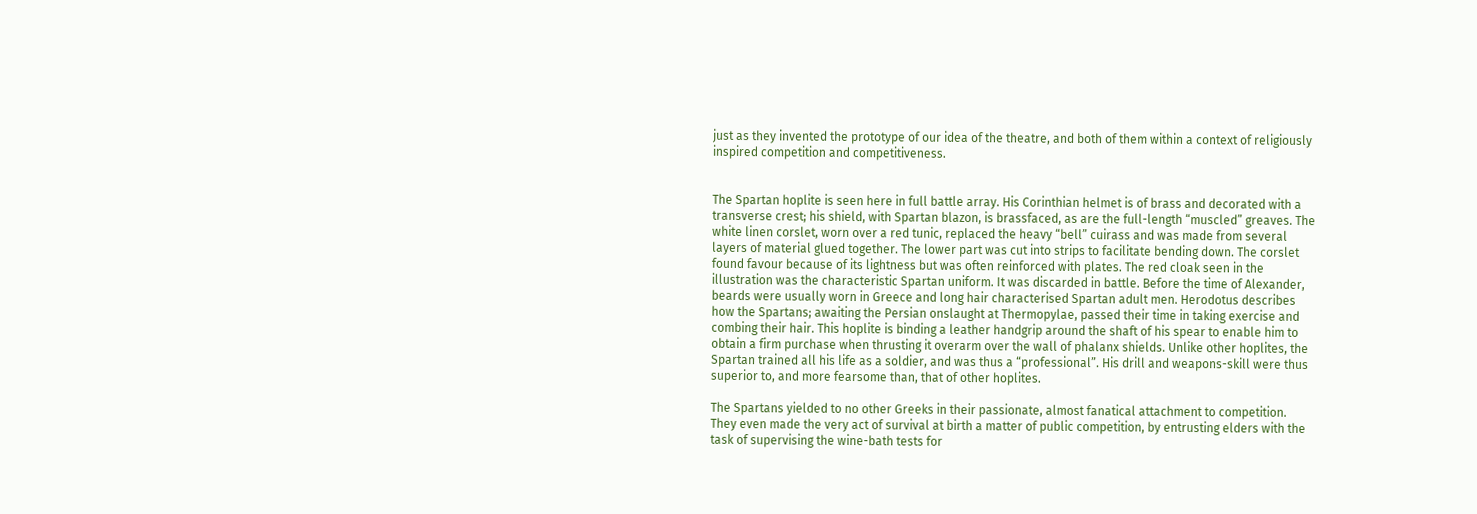just as they invented the prototype of our idea of the theatre, and both of them within a context of religiously inspired competition and competitiveness.


The Spartan hoplite is seen here in full battle array. His Corinthian helmet is of brass and decorated with a transverse crest; his shield, with Spartan blazon, is brassfaced, as are the full-length “muscled” greaves. The white linen corslet, worn over a red tunic, replaced the heavy “bell” cuirass and was made from several layers of material glued together. The lower part was cut into strips to facilitate bending down. The corslet found favour because of its lightness but was often reinforced with plates. The red cloak seen in the illustration was the characteristic Spartan uniform. It was discarded in battle. Before the time of Alexander, beards were usually worn in Greece and long hair characterised Spartan adult men. Herodotus describes how the Spartans; awaiting the Persian onslaught at Thermopylae, passed their time in taking exercise and combing their hair. This hoplite is binding a leather handgrip around the shaft of his spear to enable him to obtain a firm purchase when thrusting it overarm over the wall of phalanx shields. Unlike other hoplites, the Spartan trained all his life as a soldier, and was thus a “professional”. His drill and weapons-skill were thus superior to, and more fearsome than, that of other hoplites.

The Spartans yielded to no other Greeks in their passionate, almost fanatical attachment to competition. They even made the very act of survival at birth a matter of public competition, by entrusting elders with the task of supervising the wine-bath tests for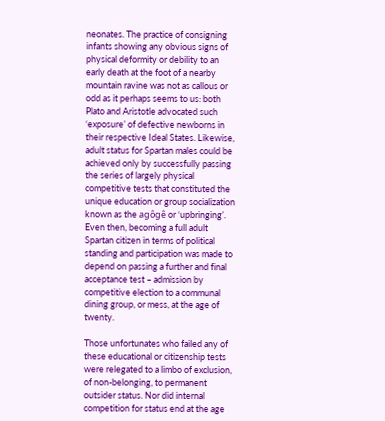neonates. The practice of consigning infants showing any obvious signs of physical deformity or debility to an early death at the foot of a nearby mountain ravine was not as callous or odd as it perhaps seems to us: both Plato and Aristotle advocated such ‘exposure’ of defective newborns in their respective Ideal States. Likewise, adult status for Spartan males could be achieved only by successfully passing the series of largely physical competitive tests that constituted the unique education or group socialization known as the agôgê or ‘upbringing’. Even then, becoming a full adult Spartan citizen in terms of political standing and participation was made to depend on passing a further and final acceptance test – admission by competitive election to a communal dining group, or mess, at the age of twenty.

Those unfortunates who failed any of these educational or citizenship tests were relegated to a limbo of exclusion, of non-belonging, to permanent outsider status. Nor did internal competition for status end at the age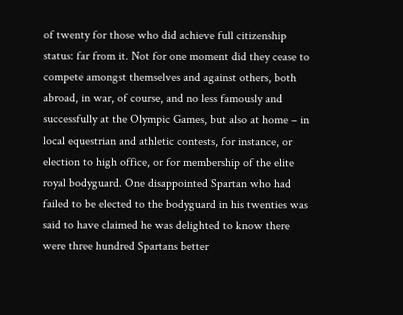of twenty for those who did achieve full citizenship status: far from it. Not for one moment did they cease to compete amongst themselves and against others, both abroad, in war, of course, and no less famously and successfully at the Olympic Games, but also at home – in local equestrian and athletic contests, for instance, or election to high office, or for membership of the elite royal bodyguard. One disappointed Spartan who had failed to be elected to the bodyguard in his twenties was said to have claimed he was delighted to know there were three hundred Spartans better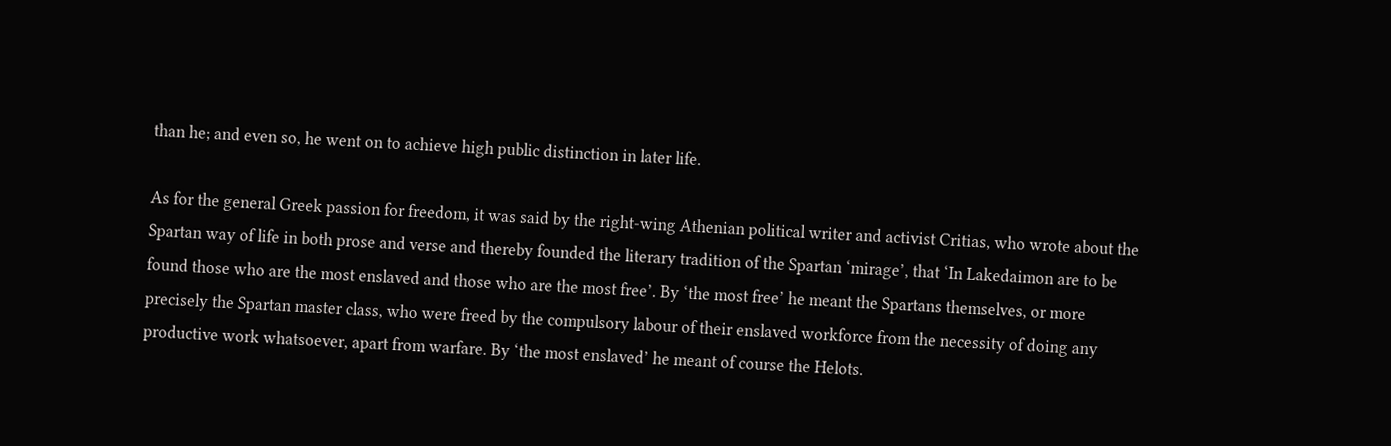than he; and even so, he went on to achieve high public distinction in later life.

As for the general Greek passion for freedom, it was said by the right-wing Athenian political writer and activist Critias, who wrote about the Spartan way of life in both prose and verse and thereby founded the literary tradition of the Spartan ‘mirage’, that ‘In Lakedaimon are to be found those who are the most enslaved and those who are the most free’. By ‘the most free’ he meant the Spartans themselves, or more precisely the Spartan master class, who were freed by the compulsory labour of their enslaved workforce from the necessity of doing any productive work whatsoever, apart from warfare. By ‘the most enslaved’ he meant of course the Helots.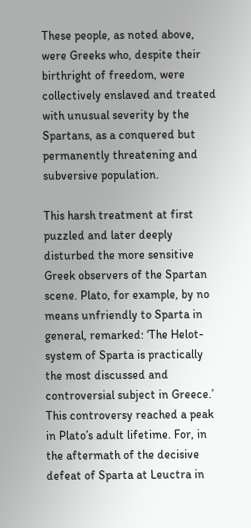These people, as noted above, were Greeks who, despite their birthright of freedom, were collectively enslaved and treated with unusual severity by the Spartans, as a conquered but permanently threatening and subversive population.

This harsh treatment at first puzzled and later deeply disturbed the more sensitive Greek observers of the Spartan scene. Plato, for example, by no means unfriendly to Sparta in general, remarked: ‘The Helot-system of Sparta is practically the most discussed and controversial subject in Greece.’ This controversy reached a peak in Plato’s adult lifetime. For, in the aftermath of the decisive defeat of Sparta at Leuctra in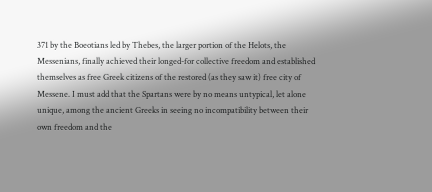371 by the Boeotians led by Thebes, the larger portion of the Helots, the Messenians, finally achieved their longed-for collective freedom and established themselves as free Greek citizens of the restored (as they saw it) free city of Messene. I must add that the Spartans were by no means untypical, let alone unique, among the ancient Greeks in seeing no incompatibility between their own freedom and the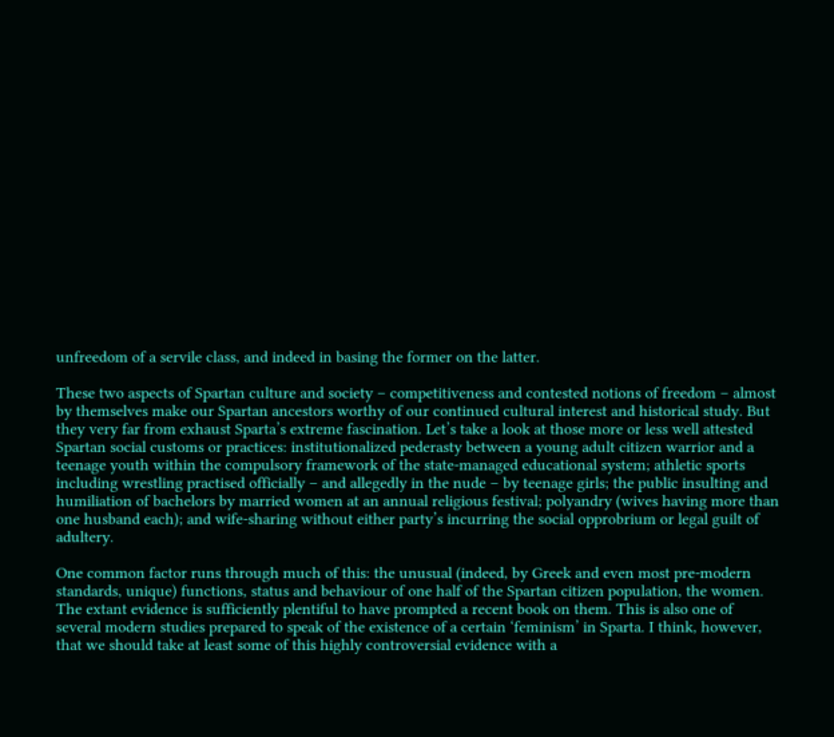unfreedom of a servile class, and indeed in basing the former on the latter.

These two aspects of Spartan culture and society – competitiveness and contested notions of freedom – almost by themselves make our Spartan ancestors worthy of our continued cultural interest and historical study. But they very far from exhaust Sparta’s extreme fascination. Let’s take a look at those more or less well attested Spartan social customs or practices: institutionalized pederasty between a young adult citizen warrior and a teenage youth within the compulsory framework of the state-managed educational system; athletic sports including wrestling practised officially – and allegedly in the nude – by teenage girls; the public insulting and humiliation of bachelors by married women at an annual religious festival; polyandry (wives having more than one husband each); and wife-sharing without either party’s incurring the social opprobrium or legal guilt of adultery.

One common factor runs through much of this: the unusual (indeed, by Greek and even most pre-modern standards, unique) functions, status and behaviour of one half of the Spartan citizen population, the women. The extant evidence is sufficiently plentiful to have prompted a recent book on them. This is also one of several modern studies prepared to speak of the existence of a certain ‘feminism’ in Sparta. I think, however, that we should take at least some of this highly controversial evidence with a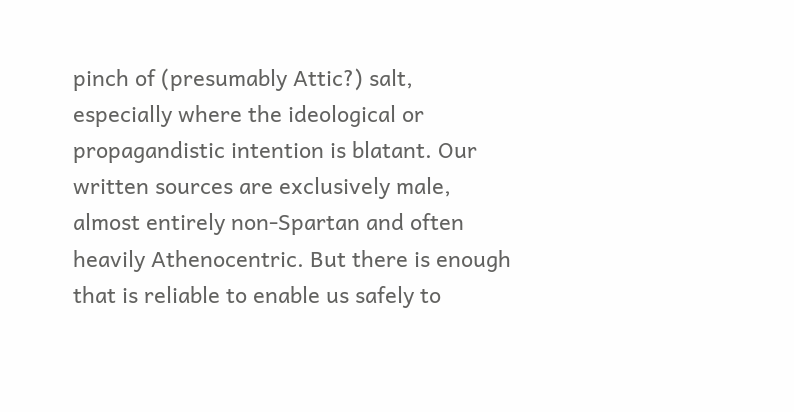pinch of (presumably Attic?) salt, especially where the ideological or propagandistic intention is blatant. Our written sources are exclusively male, almost entirely non-Spartan and often heavily Athenocentric. But there is enough that is reliable to enable us safely to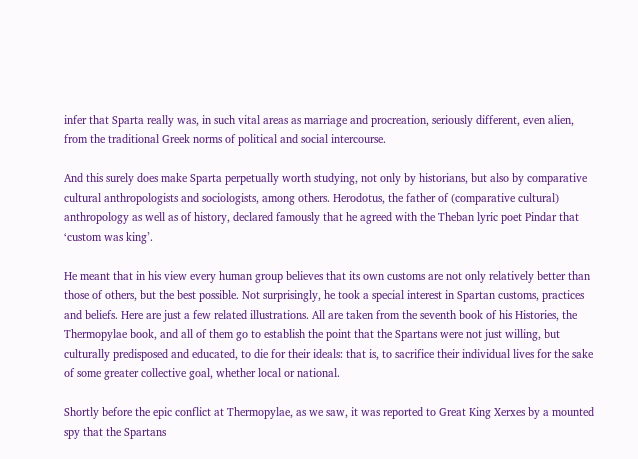infer that Sparta really was, in such vital areas as marriage and procreation, seriously different, even alien, from the traditional Greek norms of political and social intercourse.

And this surely does make Sparta perpetually worth studying, not only by historians, but also by comparative cultural anthropologists and sociologists, among others. Herodotus, the father of (comparative cultural) anthropology as well as of history, declared famously that he agreed with the Theban lyric poet Pindar that ‘custom was king’.

He meant that in his view every human group believes that its own customs are not only relatively better than those of others, but the best possible. Not surprisingly, he took a special interest in Spartan customs, practices and beliefs. Here are just a few related illustrations. All are taken from the seventh book of his Histories, the Thermopylae book, and all of them go to establish the point that the Spartans were not just willing, but culturally predisposed and educated, to die for their ideals: that is, to sacrifice their individual lives for the sake of some greater collective goal, whether local or national.

Shortly before the epic conflict at Thermopylae, as we saw, it was reported to Great King Xerxes by a mounted spy that the Spartans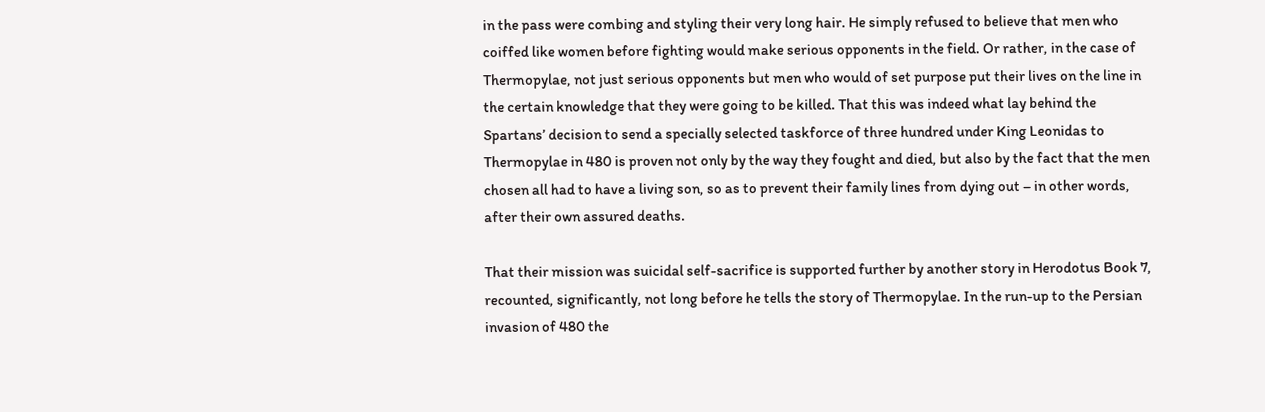in the pass were combing and styling their very long hair. He simply refused to believe that men who coiffed like women before fighting would make serious opponents in the field. Or rather, in the case of Thermopylae, not just serious opponents but men who would of set purpose put their lives on the line in the certain knowledge that they were going to be killed. That this was indeed what lay behind the Spartans’ decision to send a specially selected taskforce of three hundred under King Leonidas to Thermopylae in 480 is proven not only by the way they fought and died, but also by the fact that the men chosen all had to have a living son, so as to prevent their family lines from dying out – in other words, after their own assured deaths.

That their mission was suicidal self-sacrifice is supported further by another story in Herodotus Book 7, recounted, significantly, not long before he tells the story of Thermopylae. In the run-up to the Persian invasion of 480 the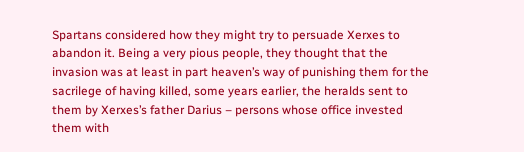Spartans considered how they might try to persuade Xerxes to abandon it. Being a very pious people, they thought that the invasion was at least in part heaven’s way of punishing them for the sacrilege of having killed, some years earlier, the heralds sent to them by Xerxes’s father Darius – persons whose office invested them with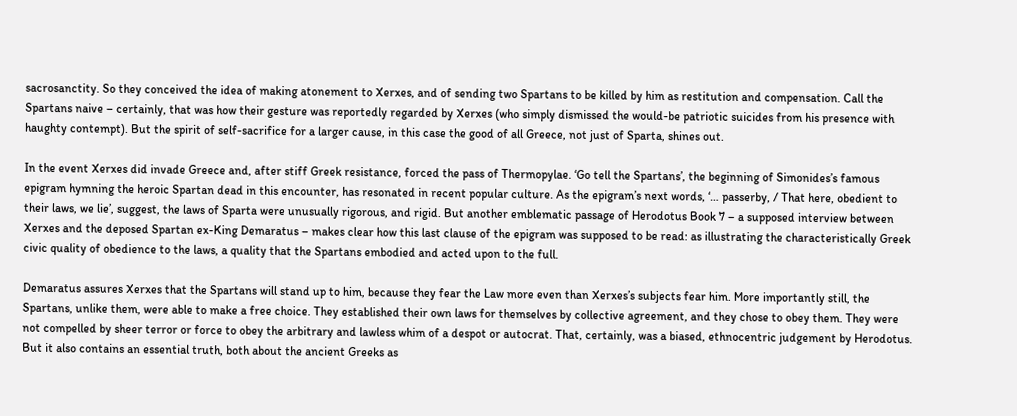sacrosanctity. So they conceived the idea of making atonement to Xerxes, and of sending two Spartans to be killed by him as restitution and compensation. Call the Spartans naive – certainly, that was how their gesture was reportedly regarded by Xerxes (who simply dismissed the would-be patriotic suicides from his presence with haughty contempt). But the spirit of self-sacrifice for a larger cause, in this case the good of all Greece, not just of Sparta, shines out.

In the event Xerxes did invade Greece and, after stiff Greek resistance, forced the pass of Thermopylae. ‘Go tell the Spartans’, the beginning of Simonides’s famous epigram hymning the heroic Spartan dead in this encounter, has resonated in recent popular culture. As the epigram’s next words, ‘… passerby, / That here, obedient to their laws, we lie’, suggest, the laws of Sparta were unusually rigorous, and rigid. But another emblematic passage of Herodotus Book 7 – a supposed interview between Xerxes and the deposed Spartan ex-King Demaratus – makes clear how this last clause of the epigram was supposed to be read: as illustrating the characteristically Greek civic quality of obedience to the laws, a quality that the Spartans embodied and acted upon to the full.

Demaratus assures Xerxes that the Spartans will stand up to him, because they fear the Law more even than Xerxes’s subjects fear him. More importantly still, the Spartans, unlike them, were able to make a free choice. They established their own laws for themselves by collective agreement, and they chose to obey them. They were not compelled by sheer terror or force to obey the arbitrary and lawless whim of a despot or autocrat. That, certainly, was a biased, ethnocentric judgement by Herodotus. But it also contains an essential truth, both about the ancient Greeks as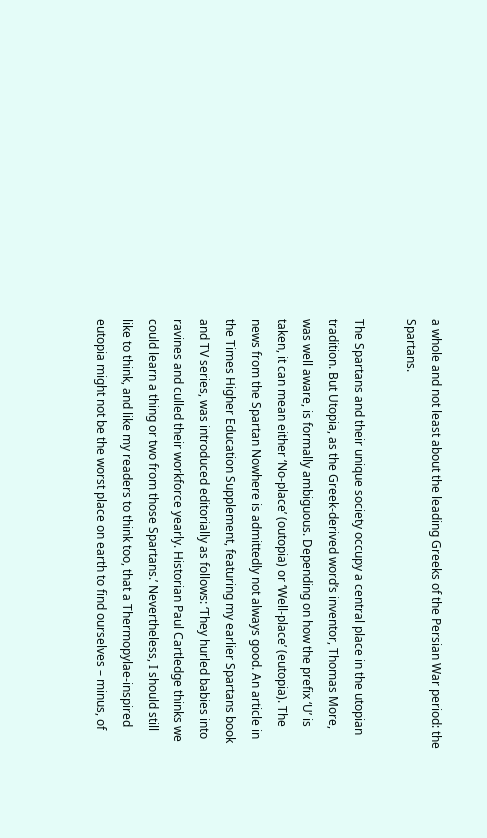a whole and not least about the leading Greeks of the Persian War period: the Spartans.

The Spartans and their unique society occupy a central place in the utopian tradition. But Utopia, as the Greek-derived word’s inventor, Thomas More, was well aware, is formally ambiguous. Depending on how the prefix ‘U’ is taken, it can mean either ‘No-place’ (outopia) or ‘Well-place’ (eutopia). The news from the Spartan Nowhere is admittedly not always good. An article in the Times Higher Education Supplement, featuring my earlier Spartans book and TV series, was introduced editorially as follows: ‘They hurled babies into ravines and culled their workforce yearly. Historian Paul Cartledge thinks we could learn a thing or two from those Spartans.’ Nevertheless, I should still like to think, and like my readers to think too, that a Thermopylae-inspired eutopia might not be the worst place on earth to find ourselves – minus, of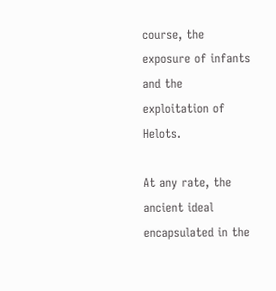course, the exposure of infants and the exploitation of Helots.

At any rate, the ancient ideal encapsulated in the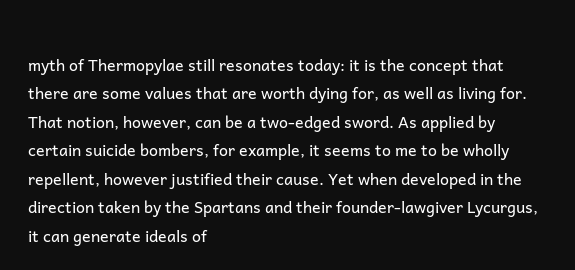myth of Thermopylae still resonates today: it is the concept that there are some values that are worth dying for, as well as living for. That notion, however, can be a two-edged sword. As applied by certain suicide bombers, for example, it seems to me to be wholly repellent, however justified their cause. Yet when developed in the direction taken by the Spartans and their founder-lawgiver Lycurgus, it can generate ideals of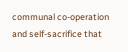communal co-operation and self-sacrifice that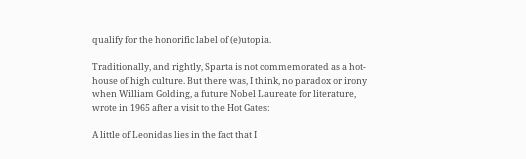qualify for the honorific label of (e)utopia.

Traditionally, and rightly, Sparta is not commemorated as a hot-house of high culture. But there was, I think, no paradox or irony when William Golding, a future Nobel Laureate for literature, wrote in 1965 after a visit to the Hot Gates:

A little of Leonidas lies in the fact that I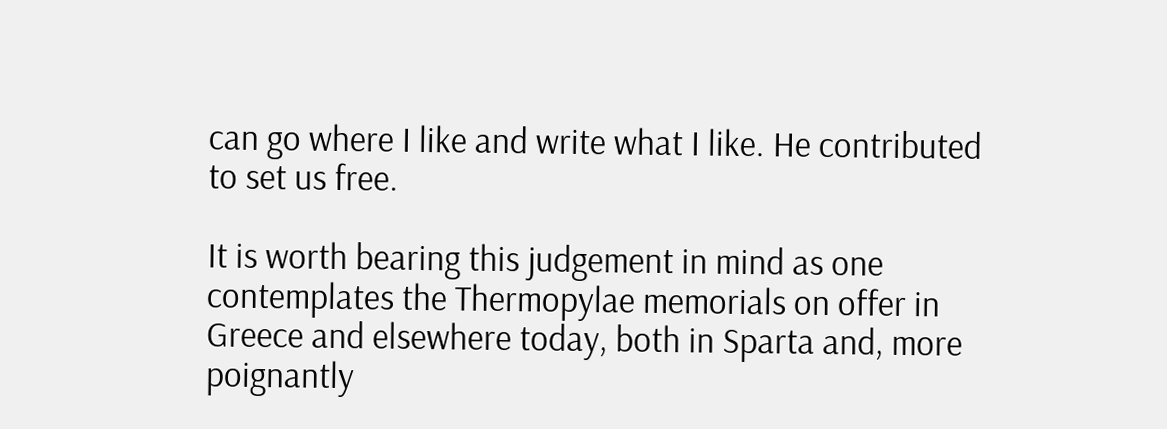can go where I like and write what I like. He contributed to set us free.

It is worth bearing this judgement in mind as one contemplates the Thermopylae memorials on offer in Greece and elsewhere today, both in Sparta and, more poignantly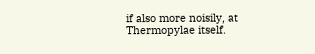if also more noisily, at Thermopylae itself.